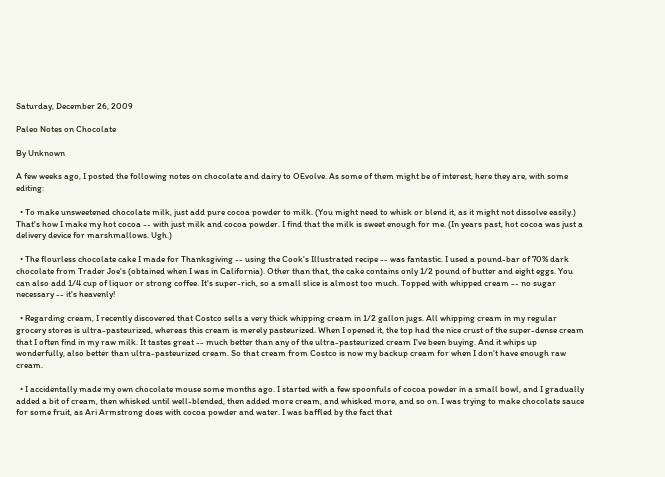Saturday, December 26, 2009

Paleo Notes on Chocolate

By Unknown

A few weeks ago, I posted the following notes on chocolate and dairy to OEvolve. As some of them might be of interest, here they are, with some editing:

  • To make unsweetened chocolate milk, just add pure cocoa powder to milk. (You might need to whisk or blend it, as it might not dissolve easily.) That's how I make my hot cocoa -- with just milk and cocoa powder. I find that the milk is sweet enough for me. (In years past, hot cocoa was just a delivery device for marshmallows. Ugh.)

  • The flourless chocolate cake I made for Thanksgiving -- using the Cook's Illustrated recipe -- was fantastic. I used a pound-bar of 70% dark chocolate from Trader Joe's (obtained when I was in California). Other than that, the cake contains only 1/2 pound of butter and eight eggs. You can also add 1/4 cup of liquor or strong coffee. It's super-rich, so a small slice is almost too much. Topped with whipped cream -- no sugar necessary -- it's heavenly!

  • Regarding cream, I recently discovered that Costco sells a very thick whipping cream in 1/2 gallon jugs. All whipping cream in my regular grocery stores is ultra-pasteurized, whereas this cream is merely pasteurized. When I opened it, the top had the nice crust of the super-dense cream that I often find in my raw milk. It tastes great -- much better than any of the ultra-pasteurized cream I've been buying. And it whips up wonderfully, also better than ultra-pasteurized cream. So that cream from Costco is now my backup cream for when I don't have enough raw cream.

  • I accidentally made my own chocolate mouse some months ago. I started with a few spoonfuls of cocoa powder in a small bowl, and I gradually added a bit of cream, then whisked until well-blended, then added more cream, and whisked more, and so on. I was trying to make chocolate sauce for some fruit, as Ari Armstrong does with cocoa powder and water. I was baffled by the fact that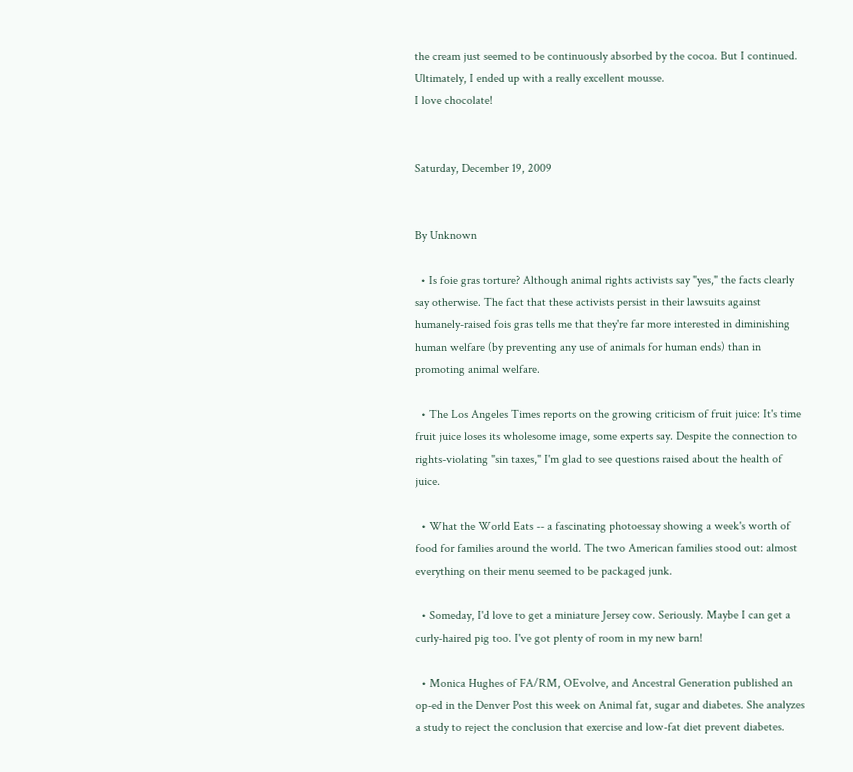the cream just seemed to be continuously absorbed by the cocoa. But I continued. Ultimately, I ended up with a really excellent mousse.
I love chocolate!


Saturday, December 19, 2009


By Unknown

  • Is foie gras torture? Although animal rights activists say "yes," the facts clearly say otherwise. The fact that these activists persist in their lawsuits against humanely-raised fois gras tells me that they're far more interested in diminishing human welfare (by preventing any use of animals for human ends) than in promoting animal welfare.

  • The Los Angeles Times reports on the growing criticism of fruit juice: It's time fruit juice loses its wholesome image, some experts say. Despite the connection to rights-violating "sin taxes," I'm glad to see questions raised about the health of juice.

  • What the World Eats -- a fascinating photoessay showing a week's worth of food for families around the world. The two American families stood out: almost everything on their menu seemed to be packaged junk.

  • Someday, I'd love to get a miniature Jersey cow. Seriously. Maybe I can get a curly-haired pig too. I've got plenty of room in my new barn!

  • Monica Hughes of FA/RM, OEvolve, and Ancestral Generation published an op-ed in the Denver Post this week on Animal fat, sugar and diabetes. She analyzes a study to reject the conclusion that exercise and low-fat diet prevent diabetes.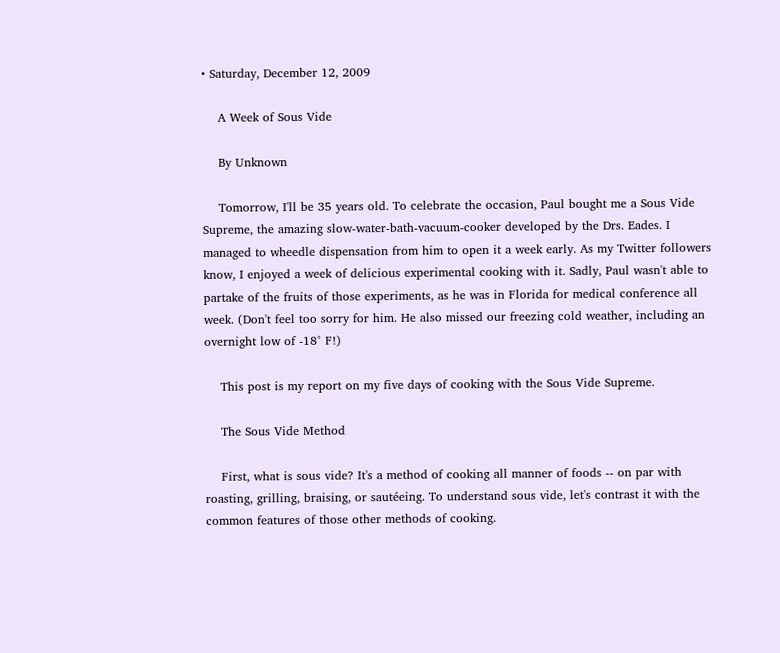• Saturday, December 12, 2009

    A Week of Sous Vide

    By Unknown

    Tomorrow, I'll be 35 years old. To celebrate the occasion, Paul bought me a Sous Vide Supreme, the amazing slow-water-bath-vacuum-cooker developed by the Drs. Eades. I managed to wheedle dispensation from him to open it a week early. As my Twitter followers know, I enjoyed a week of delicious experimental cooking with it. Sadly, Paul wasn't able to partake of the fruits of those experiments, as he was in Florida for medical conference all week. (Don't feel too sorry for him. He also missed our freezing cold weather, including an overnight low of -18° F!)

    This post is my report on my five days of cooking with the Sous Vide Supreme.

    The Sous Vide Method

    First, what is sous vide? It's a method of cooking all manner of foods -- on par with roasting, grilling, braising, or sautéeing. To understand sous vide, let's contrast it with the common features of those other methods of cooking.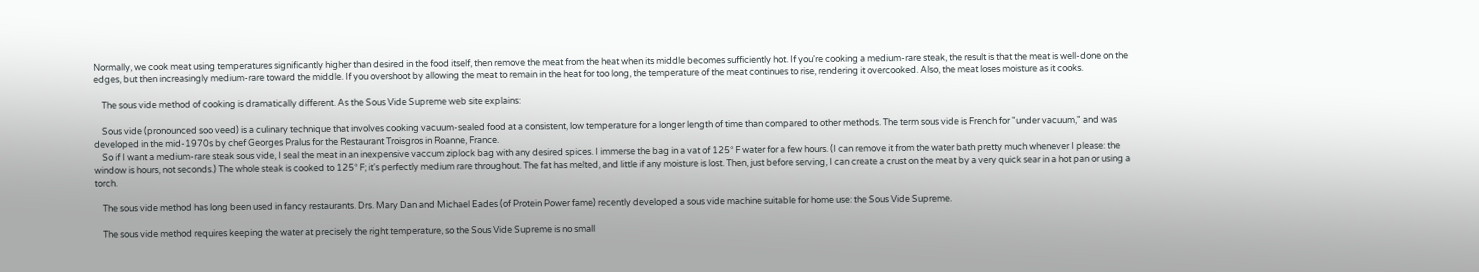Normally, we cook meat using temperatures significantly higher than desired in the food itself, then remove the meat from the heat when its middle becomes sufficiently hot. If you're cooking a medium-rare steak, the result is that the meat is well-done on the edges, but then increasingly medium-rare toward the middle. If you overshoot by allowing the meat to remain in the heat for too long, the temperature of the meat continues to rise, rendering it overcooked. Also, the meat loses moisture as it cooks.

    The sous vide method of cooking is dramatically different. As the Sous Vide Supreme web site explains:

    Sous vide (pronounced soo veed) is a culinary technique that involves cooking vacuum-sealed food at a consistent, low temperature for a longer length of time than compared to other methods. The term sous vide is French for "under vacuum," and was developed in the mid-1970s by chef Georges Pralus for the Restaurant Troisgros in Roanne, France.
    So if I want a medium-rare steak sous vide, I seal the meat in an inexpensive vaccum ziplock bag with any desired spices. I immerse the bag in a vat of 125° F water for a few hours. (I can remove it from the water bath pretty much whenever I please: the window is hours, not seconds.) The whole steak is cooked to 125° F; it's perfectly medium rare throughout. The fat has melted, and little if any moisture is lost. Then, just before serving, I can create a crust on the meat by a very quick sear in a hot pan or using a torch.

    The sous vide method has long been used in fancy restaurants. Drs. Mary Dan and Michael Eades (of Protein Power fame) recently developed a sous vide machine suitable for home use: the Sous Vide Supreme.

    The sous vide method requires keeping the water at precisely the right temperature, so the Sous Vide Supreme is no small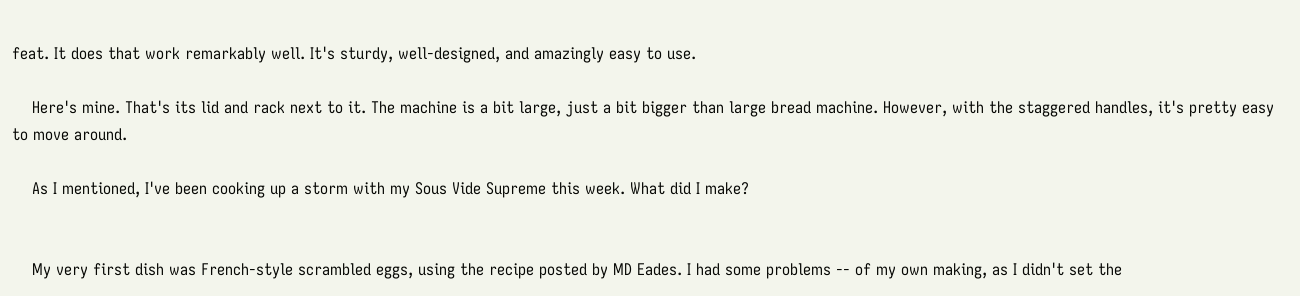feat. It does that work remarkably well. It's sturdy, well-designed, and amazingly easy to use.

    Here's mine. That's its lid and rack next to it. The machine is a bit large, just a bit bigger than large bread machine. However, with the staggered handles, it's pretty easy to move around.

    As I mentioned, I've been cooking up a storm with my Sous Vide Supreme this week. What did I make?


    My very first dish was French-style scrambled eggs, using the recipe posted by MD Eades. I had some problems -- of my own making, as I didn't set the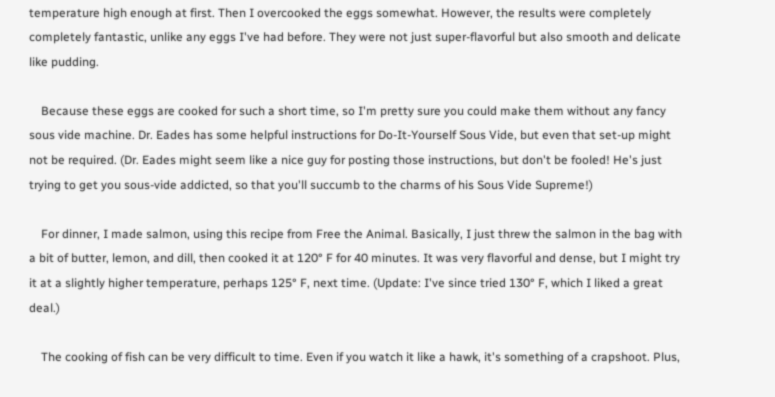temperature high enough at first. Then I overcooked the eggs somewhat. However, the results were completely completely fantastic, unlike any eggs I've had before. They were not just super-flavorful but also smooth and delicate like pudding.

    Because these eggs are cooked for such a short time, so I'm pretty sure you could make them without any fancy sous vide machine. Dr. Eades has some helpful instructions for Do-It-Yourself Sous Vide, but even that set-up might not be required. (Dr. Eades might seem like a nice guy for posting those instructions, but don't be fooled! He's just trying to get you sous-vide addicted, so that you'll succumb to the charms of his Sous Vide Supreme!)

    For dinner, I made salmon, using this recipe from Free the Animal. Basically, I just threw the salmon in the bag with a bit of butter, lemon, and dill, then cooked it at 120° F for 40 minutes. It was very flavorful and dense, but I might try it at a slightly higher temperature, perhaps 125° F, next time. (Update: I've since tried 130° F, which I liked a great deal.)

    The cooking of fish can be very difficult to time. Even if you watch it like a hawk, it's something of a crapshoot. Plus,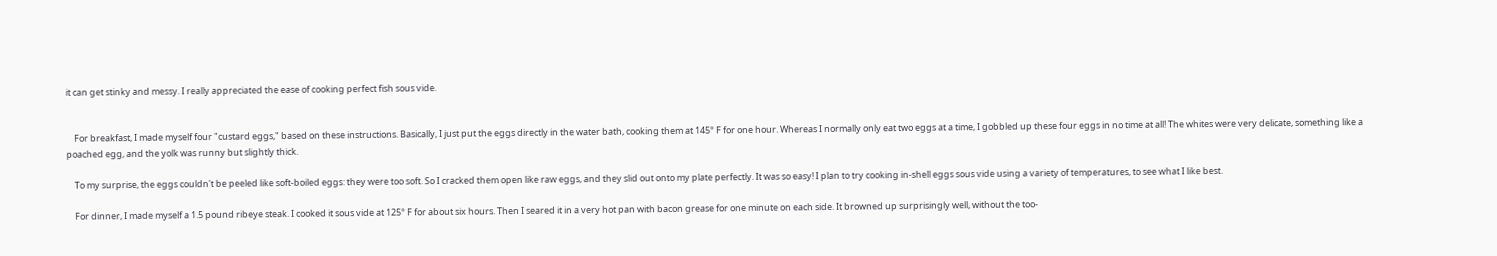it can get stinky and messy. I really appreciated the ease of cooking perfect fish sous vide.


    For breakfast, I made myself four "custard eggs," based on these instructions. Basically, I just put the eggs directly in the water bath, cooking them at 145° F for one hour. Whereas I normally only eat two eggs at a time, I gobbled up these four eggs in no time at all! The whites were very delicate, something like a poached egg, and the yolk was runny but slightly thick.

    To my surprise, the eggs couldn't be peeled like soft-boiled eggs: they were too soft. So I cracked them open like raw eggs, and they slid out onto my plate perfectly. It was so easy! I plan to try cooking in-shell eggs sous vide using a variety of temperatures, to see what I like best.

    For dinner, I made myself a 1.5 pound ribeye steak. I cooked it sous vide at 125° F for about six hours. Then I seared it in a very hot pan with bacon grease for one minute on each side. It browned up surprisingly well, without the too-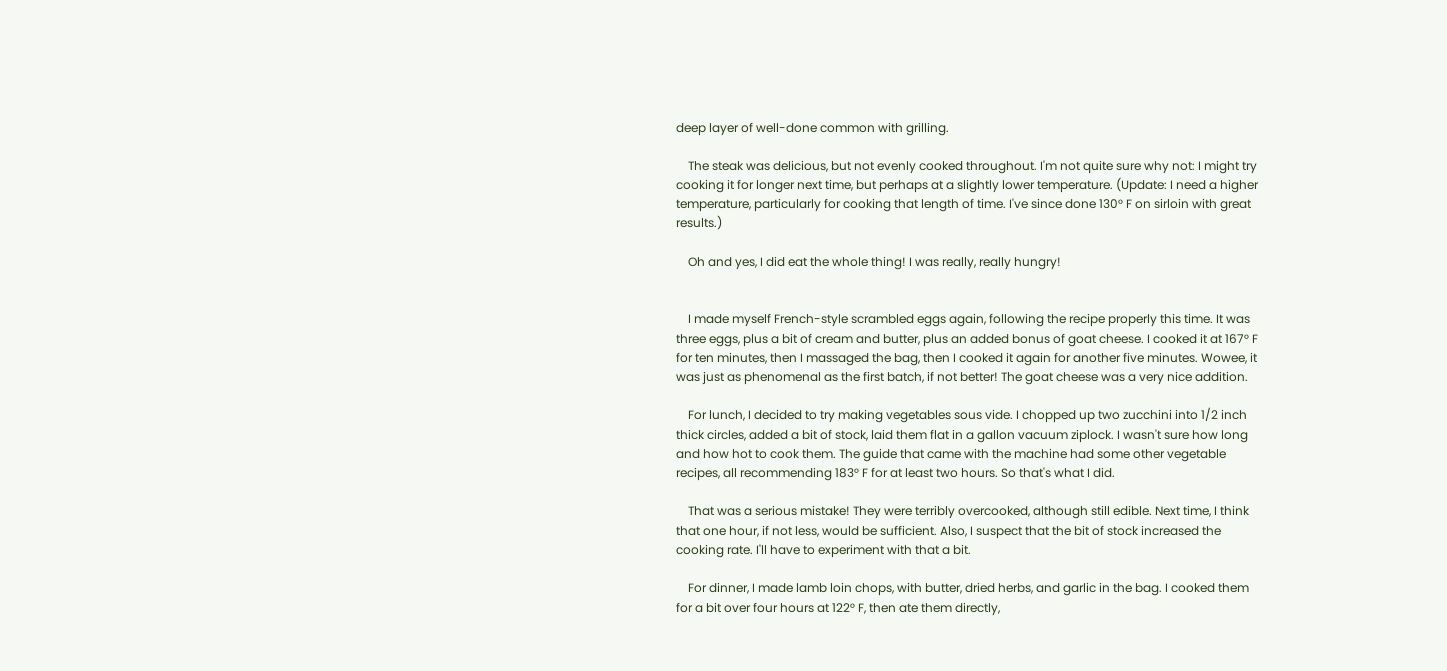deep layer of well-done common with grilling.

    The steak was delicious, but not evenly cooked throughout. I'm not quite sure why not: I might try cooking it for longer next time, but perhaps at a slightly lower temperature. (Update: I need a higher temperature, particularly for cooking that length of time. I've since done 130° F on sirloin with great results.)

    Oh and yes, I did eat the whole thing! I was really, really hungry!


    I made myself French-style scrambled eggs again, following the recipe properly this time. It was three eggs, plus a bit of cream and butter, plus an added bonus of goat cheese. I cooked it at 167° F for ten minutes, then I massaged the bag, then I cooked it again for another five minutes. Wowee, it was just as phenomenal as the first batch, if not better! The goat cheese was a very nice addition.

    For lunch, I decided to try making vegetables sous vide. I chopped up two zucchini into 1/2 inch thick circles, added a bit of stock, laid them flat in a gallon vacuum ziplock. I wasn't sure how long and how hot to cook them. The guide that came with the machine had some other vegetable recipes, all recommending 183° F for at least two hours. So that's what I did.

    That was a serious mistake! They were terribly overcooked, although still edible. Next time, I think that one hour, if not less, would be sufficient. Also, I suspect that the bit of stock increased the cooking rate. I'll have to experiment with that a bit.

    For dinner, I made lamb loin chops, with butter, dried herbs, and garlic in the bag. I cooked them for a bit over four hours at 122° F, then ate them directly,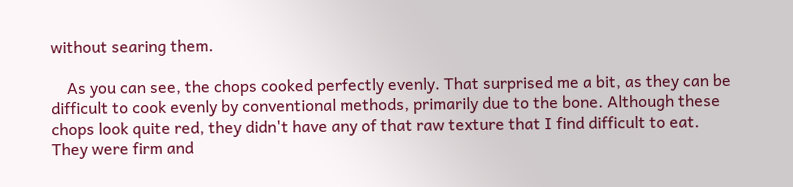without searing them.

    As you can see, the chops cooked perfectly evenly. That surprised me a bit, as they can be difficult to cook evenly by conventional methods, primarily due to the bone. Although these chops look quite red, they didn't have any of that raw texture that I find difficult to eat. They were firm and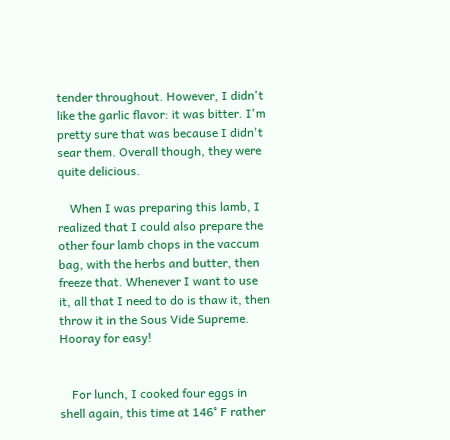tender throughout. However, I didn't like the garlic flavor: it was bitter. I'm pretty sure that was because I didn't sear them. Overall though, they were quite delicious.

    When I was preparing this lamb, I realized that I could also prepare the other four lamb chops in the vaccum bag, with the herbs and butter, then freeze that. Whenever I want to use it, all that I need to do is thaw it, then throw it in the Sous Vide Supreme. Hooray for easy!


    For lunch, I cooked four eggs in shell again, this time at 146° F rather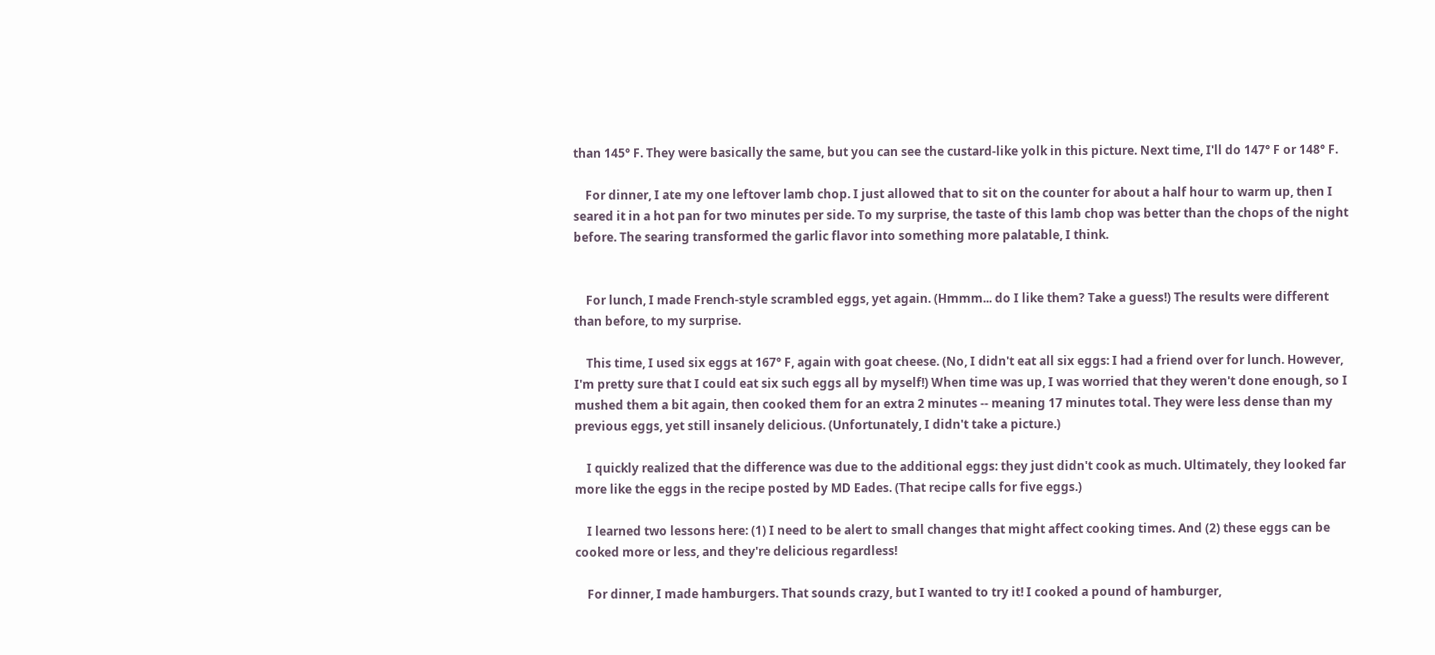than 145° F. They were basically the same, but you can see the custard-like yolk in this picture. Next time, I'll do 147° F or 148° F.

    For dinner, I ate my one leftover lamb chop. I just allowed that to sit on the counter for about a half hour to warm up, then I seared it in a hot pan for two minutes per side. To my surprise, the taste of this lamb chop was better than the chops of the night before. The searing transformed the garlic flavor into something more palatable, I think.


    For lunch, I made French-style scrambled eggs, yet again. (Hmmm... do I like them? Take a guess!) The results were different than before, to my surprise.

    This time, I used six eggs at 167° F, again with goat cheese. (No, I didn't eat all six eggs: I had a friend over for lunch. However, I'm pretty sure that I could eat six such eggs all by myself!) When time was up, I was worried that they weren't done enough, so I mushed them a bit again, then cooked them for an extra 2 minutes -- meaning 17 minutes total. They were less dense than my previous eggs, yet still insanely delicious. (Unfortunately, I didn't take a picture.)

    I quickly realized that the difference was due to the additional eggs: they just didn't cook as much. Ultimately, they looked far more like the eggs in the recipe posted by MD Eades. (That recipe calls for five eggs.)

    I learned two lessons here: (1) I need to be alert to small changes that might affect cooking times. And (2) these eggs can be cooked more or less, and they're delicious regardless!

    For dinner, I made hamburgers. That sounds crazy, but I wanted to try it! I cooked a pound of hamburger,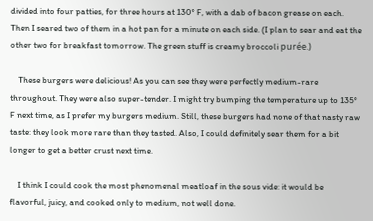divided into four patties, for three hours at 130° F, with a dab of bacon grease on each. Then I seared two of them in a hot pan for a minute on each side. (I plan to sear and eat the other two for breakfast tomorrow. The green stuff is creamy broccoli purée.)

    These burgers were delicious! As you can see they were perfectly medium-rare throughout. They were also super-tender. I might try bumping the temperature up to 135° F next time, as I prefer my burgers medium. Still, these burgers had none of that nasty raw taste: they look more rare than they tasted. Also, I could definitely sear them for a bit longer to get a better crust next time.

    I think I could cook the most phenomenal meatloaf in the sous vide: it would be flavorful, juicy, and cooked only to medium, not well done.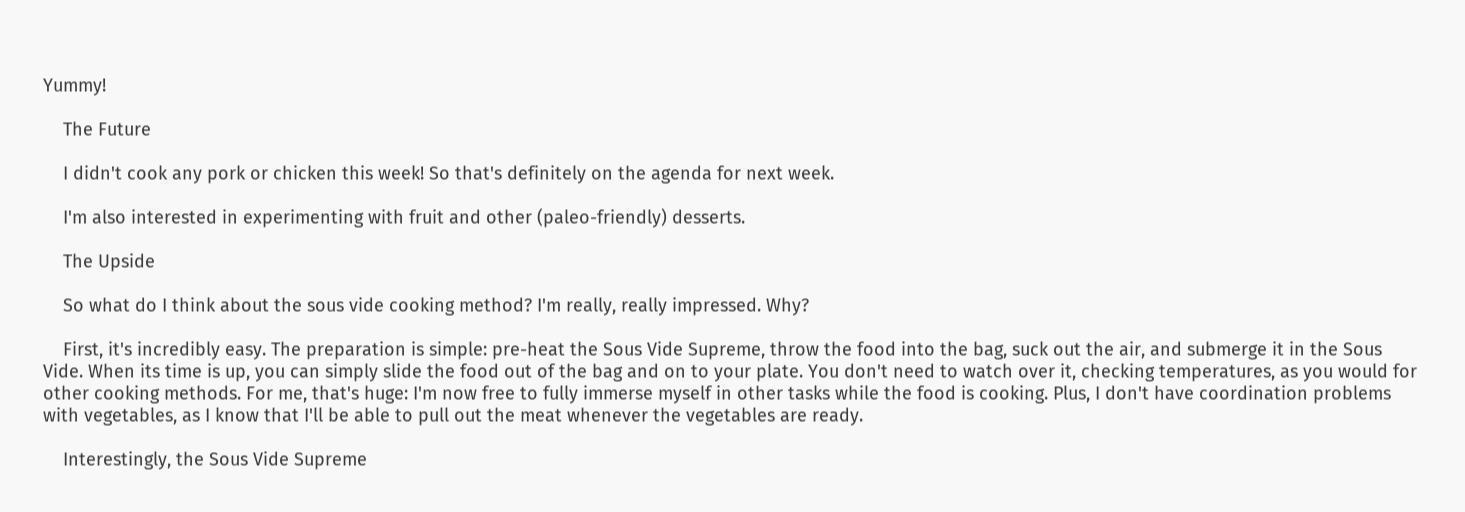Yummy!

    The Future

    I didn't cook any pork or chicken this week! So that's definitely on the agenda for next week.

    I'm also interested in experimenting with fruit and other (paleo-friendly) desserts.

    The Upside

    So what do I think about the sous vide cooking method? I'm really, really impressed. Why?

    First, it's incredibly easy. The preparation is simple: pre-heat the Sous Vide Supreme, throw the food into the bag, suck out the air, and submerge it in the Sous Vide. When its time is up, you can simply slide the food out of the bag and on to your plate. You don't need to watch over it, checking temperatures, as you would for other cooking methods. For me, that's huge: I'm now free to fully immerse myself in other tasks while the food is cooking. Plus, I don't have coordination problems with vegetables, as I know that I'll be able to pull out the meat whenever the vegetables are ready.

    Interestingly, the Sous Vide Supreme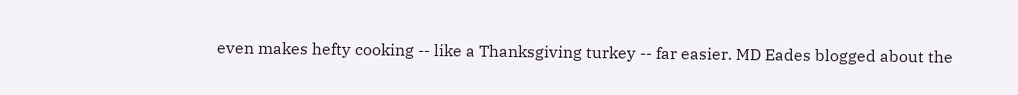even makes hefty cooking -- like a Thanksgiving turkey -- far easier. MD Eades blogged about the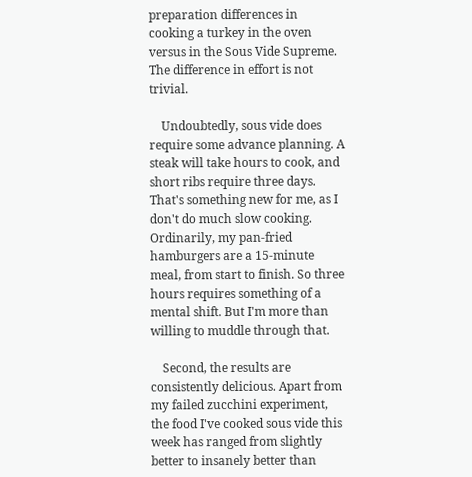preparation differences in cooking a turkey in the oven versus in the Sous Vide Supreme. The difference in effort is not trivial.

    Undoubtedly, sous vide does require some advance planning. A steak will take hours to cook, and short ribs require three days. That's something new for me, as I don't do much slow cooking. Ordinarily, my pan-fried hamburgers are a 15-minute meal, from start to finish. So three hours requires something of a mental shift. But I'm more than willing to muddle through that.

    Second, the results are consistently delicious. Apart from my failed zucchini experiment, the food I've cooked sous vide this week has ranged from slightly better to insanely better than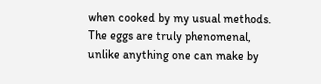when cooked by my usual methods. The eggs are truly phenomenal, unlike anything one can make by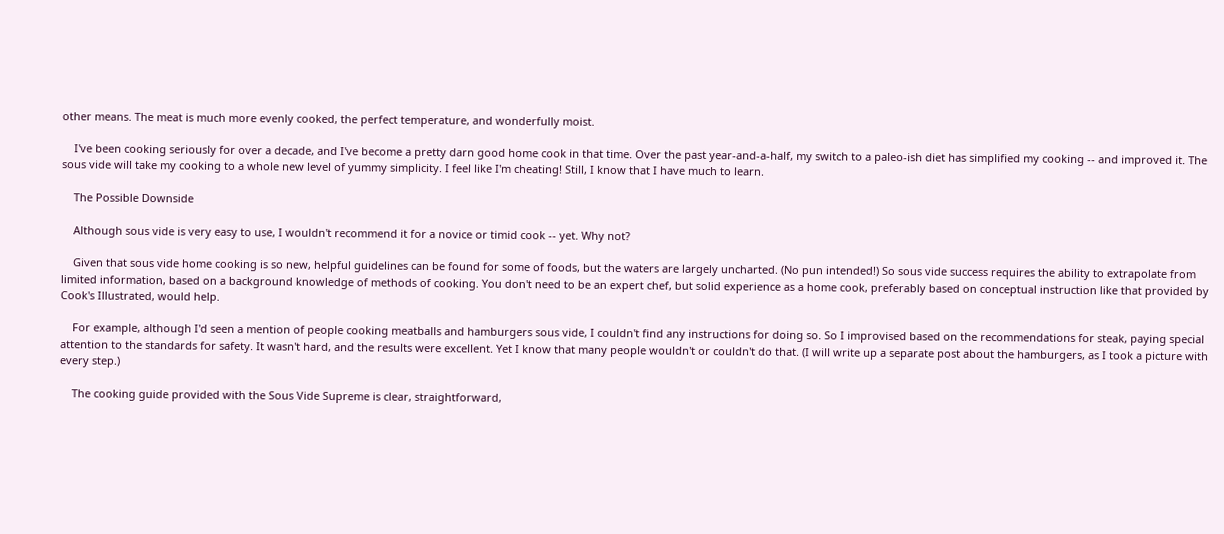other means. The meat is much more evenly cooked, the perfect temperature, and wonderfully moist.

    I've been cooking seriously for over a decade, and I've become a pretty darn good home cook in that time. Over the past year-and-a-half, my switch to a paleo-ish diet has simplified my cooking -- and improved it. The sous vide will take my cooking to a whole new level of yummy simplicity. I feel like I'm cheating! Still, I know that I have much to learn.

    The Possible Downside

    Although sous vide is very easy to use, I wouldn't recommend it for a novice or timid cook -- yet. Why not?

    Given that sous vide home cooking is so new, helpful guidelines can be found for some of foods, but the waters are largely uncharted. (No pun intended!) So sous vide success requires the ability to extrapolate from limited information, based on a background knowledge of methods of cooking. You don't need to be an expert chef, but solid experience as a home cook, preferably based on conceptual instruction like that provided by Cook's Illustrated, would help.

    For example, although I'd seen a mention of people cooking meatballs and hamburgers sous vide, I couldn't find any instructions for doing so. So I improvised based on the recommendations for steak, paying special attention to the standards for safety. It wasn't hard, and the results were excellent. Yet I know that many people wouldn't or couldn't do that. (I will write up a separate post about the hamburgers, as I took a picture with every step.)

    The cooking guide provided with the Sous Vide Supreme is clear, straightforward,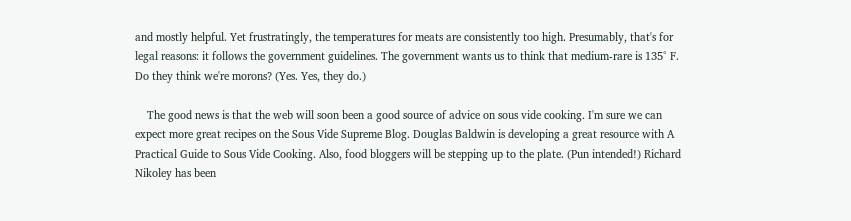and mostly helpful. Yet frustratingly, the temperatures for meats are consistently too high. Presumably, that's for legal reasons: it follows the government guidelines. The government wants us to think that medium-rare is 135° F. Do they think we're morons? (Yes. Yes, they do.)

    The good news is that the web will soon been a good source of advice on sous vide cooking. I'm sure we can expect more great recipes on the Sous Vide Supreme Blog. Douglas Baldwin is developing a great resource with A Practical Guide to Sous Vide Cooking. Also, food bloggers will be stepping up to the plate. (Pun intended!) Richard Nikoley has been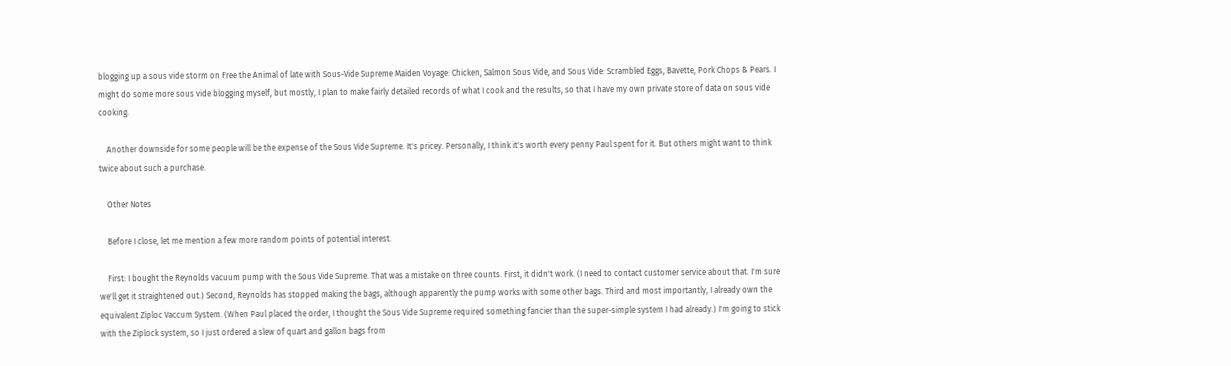blogging up a sous vide storm on Free the Animal of late with Sous-Vide Supreme Maiden Voyage: Chicken, Salmon Sous Vide, and Sous Vide: Scrambled Eggs, Bavette, Pork Chops & Pears. I might do some more sous vide blogging myself, but mostly, I plan to make fairly detailed records of what I cook and the results, so that I have my own private store of data on sous vide cooking.

    Another downside for some people will be the expense of the Sous Vide Supreme. It's pricey. Personally, I think it's worth every penny Paul spent for it. But others might want to think twice about such a purchase.

    Other Notes

    Before I close, let me mention a few more random points of potential interest.

    First: I bought the Reynolds vacuum pump with the Sous Vide Supreme. That was a mistake on three counts. First, it didn't work. (I need to contact customer service about that. I'm sure we'll get it straightened out.) Second, Reynolds has stopped making the bags, although apparently the pump works with some other bags. Third and most importantly, I already own the equivalent Ziploc Vaccum System. (When Paul placed the order, I thought the Sous Vide Supreme required something fancier than the super-simple system I had already.) I'm going to stick with the Ziplock system, so I just ordered a slew of quart and gallon bags from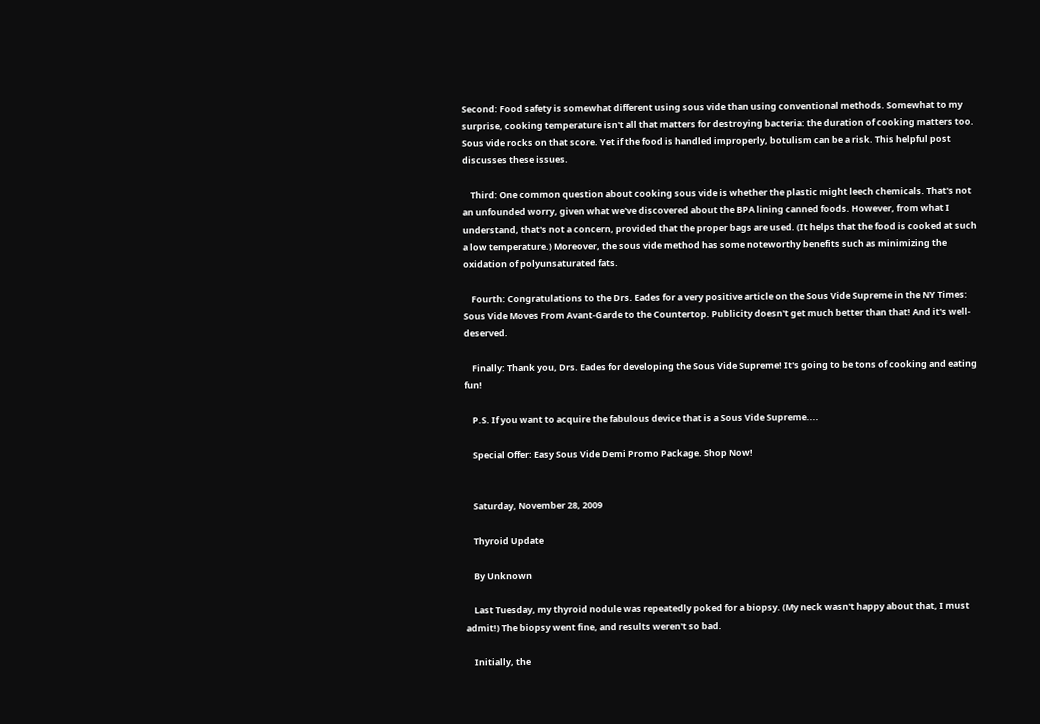Second: Food safety is somewhat different using sous vide than using conventional methods. Somewhat to my surprise, cooking temperature isn't all that matters for destroying bacteria: the duration of cooking matters too. Sous vide rocks on that score. Yet if the food is handled improperly, botulism can be a risk. This helpful post discusses these issues.

    Third: One common question about cooking sous vide is whether the plastic might leech chemicals. That's not an unfounded worry, given what we've discovered about the BPA lining canned foods. However, from what I understand, that's not a concern, provided that the proper bags are used. (It helps that the food is cooked at such a low temperature.) Moreover, the sous vide method has some noteworthy benefits such as minimizing the oxidation of polyunsaturated fats.

    Fourth: Congratulations to the Drs. Eades for a very positive article on the Sous Vide Supreme in the NY Times: Sous Vide Moves From Avant-Garde to the Countertop. Publicity doesn't get much better than that! And it's well-deserved.

    Finally: Thank you, Drs. Eades for developing the Sous Vide Supreme! It's going to be tons of cooking and eating fun!

    P.S. If you want to acquire the fabulous device that is a Sous Vide Supreme....

    Special Offer: Easy Sous Vide Demi Promo Package. Shop Now!


    Saturday, November 28, 2009

    Thyroid Update

    By Unknown

    Last Tuesday, my thyroid nodule was repeatedly poked for a biopsy. (My neck wasn't happy about that, I must admit!) The biopsy went fine, and results weren't so bad.

    Initially, the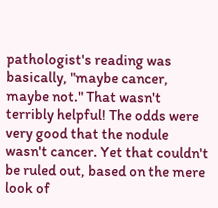pathologist's reading was basically, "maybe cancer, maybe not." That wasn't terribly helpful! The odds were very good that the nodule wasn't cancer. Yet that couldn't be ruled out, based on the mere look of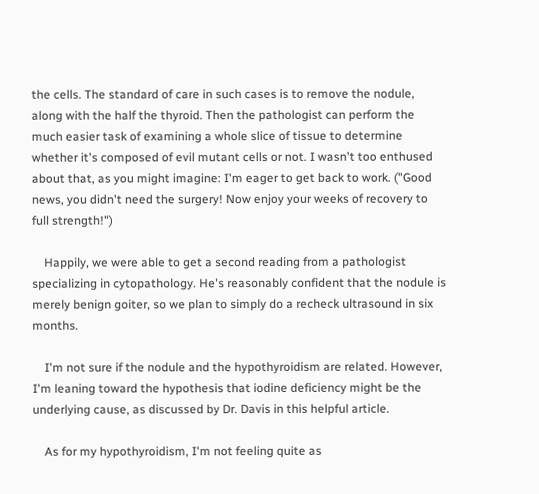the cells. The standard of care in such cases is to remove the nodule, along with the half the thyroid. Then the pathologist can perform the much easier task of examining a whole slice of tissue to determine whether it's composed of evil mutant cells or not. I wasn't too enthused about that, as you might imagine: I'm eager to get back to work. ("Good news, you didn't need the surgery! Now enjoy your weeks of recovery to full strength!")

    Happily, we were able to get a second reading from a pathologist specializing in cytopathology. He's reasonably confident that the nodule is merely benign goiter, so we plan to simply do a recheck ultrasound in six months.

    I'm not sure if the nodule and the hypothyroidism are related. However, I'm leaning toward the hypothesis that iodine deficiency might be the underlying cause, as discussed by Dr. Davis in this helpful article.

    As for my hypothyroidism, I'm not feeling quite as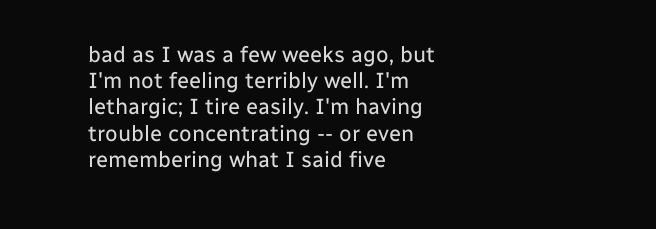bad as I was a few weeks ago, but I'm not feeling terribly well. I'm lethargic; I tire easily. I'm having trouble concentrating -- or even remembering what I said five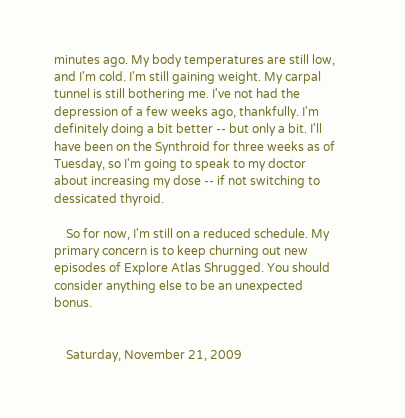minutes ago. My body temperatures are still low, and I'm cold. I'm still gaining weight. My carpal tunnel is still bothering me. I've not had the depression of a few weeks ago, thankfully. I'm definitely doing a bit better -- but only a bit. I'll have been on the Synthroid for three weeks as of Tuesday, so I'm going to speak to my doctor about increasing my dose -- if not switching to dessicated thyroid.

    So for now, I'm still on a reduced schedule. My primary concern is to keep churning out new episodes of Explore Atlas Shrugged. You should consider anything else to be an unexpected bonus.


    Saturday, November 21, 2009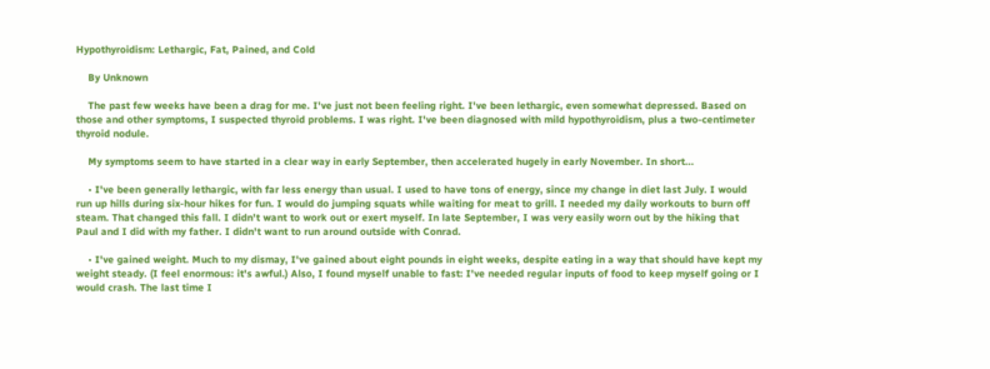Hypothyroidism: Lethargic, Fat, Pained, and Cold

    By Unknown

    The past few weeks have been a drag for me. I've just not been feeling right. I've been lethargic, even somewhat depressed. Based on those and other symptoms, I suspected thyroid problems. I was right. I've been diagnosed with mild hypothyroidism, plus a two-centimeter thyroid nodule.

    My symptoms seem to have started in a clear way in early September, then accelerated hugely in early November. In short...

    • I've been generally lethargic, with far less energy than usual. I used to have tons of energy, since my change in diet last July. I would run up hills during six-hour hikes for fun. I would do jumping squats while waiting for meat to grill. I needed my daily workouts to burn off steam. That changed this fall. I didn't want to work out or exert myself. In late September, I was very easily worn out by the hiking that Paul and I did with my father. I didn't want to run around outside with Conrad.

    • I've gained weight. Much to my dismay, I've gained about eight pounds in eight weeks, despite eating in a way that should have kept my weight steady. (I feel enormous: it's awful.) Also, I found myself unable to fast: I've needed regular inputs of food to keep myself going or I would crash. The last time I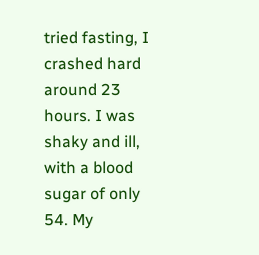tried fasting, I crashed hard around 23 hours. I was shaky and ill, with a blood sugar of only 54. My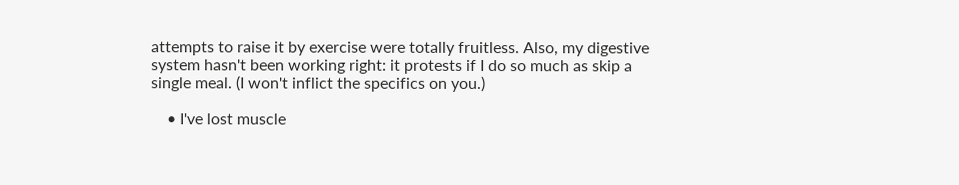attempts to raise it by exercise were totally fruitless. Also, my digestive system hasn't been working right: it protests if I do so much as skip a single meal. (I won't inflict the specifics on you.)

    • I've lost muscle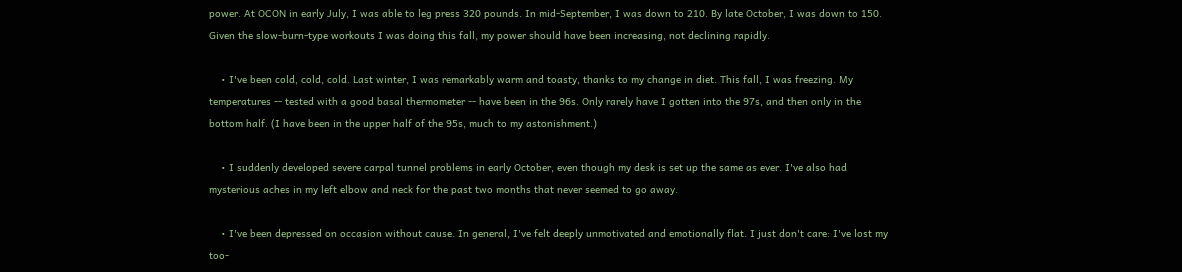power. At OCON in early July, I was able to leg press 320 pounds. In mid-September, I was down to 210. By late October, I was down to 150. Given the slow-burn-type workouts I was doing this fall, my power should have been increasing, not declining rapidly.

    • I've been cold, cold, cold. Last winter, I was remarkably warm and toasty, thanks to my change in diet. This fall, I was freezing. My temperatures -- tested with a good basal thermometer -- have been in the 96s. Only rarely have I gotten into the 97s, and then only in the bottom half. (I have been in the upper half of the 95s, much to my astonishment.)

    • I suddenly developed severe carpal tunnel problems in early October, even though my desk is set up the same as ever. I've also had mysterious aches in my left elbow and neck for the past two months that never seemed to go away.

    • I've been depressed on occasion without cause. In general, I've felt deeply unmotivated and emotionally flat. I just don't care: I've lost my too-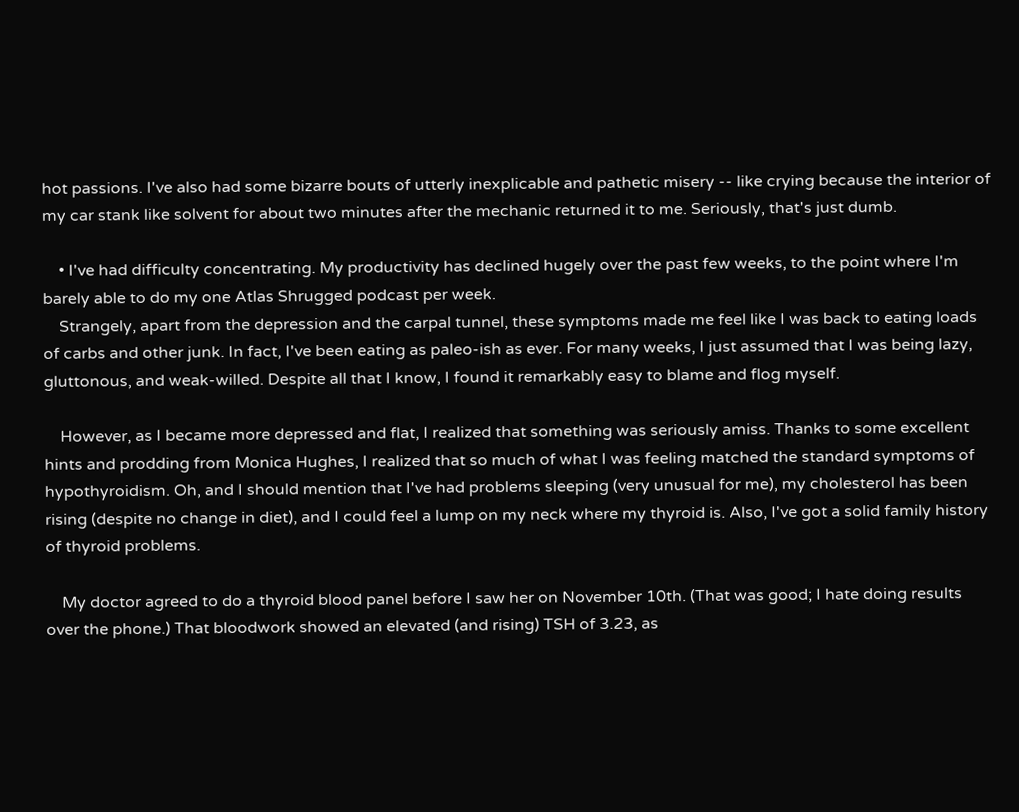hot passions. I've also had some bizarre bouts of utterly inexplicable and pathetic misery -- like crying because the interior of my car stank like solvent for about two minutes after the mechanic returned it to me. Seriously, that's just dumb.

    • I've had difficulty concentrating. My productivity has declined hugely over the past few weeks, to the point where I'm barely able to do my one Atlas Shrugged podcast per week.
    Strangely, apart from the depression and the carpal tunnel, these symptoms made me feel like I was back to eating loads of carbs and other junk. In fact, I've been eating as paleo-ish as ever. For many weeks, I just assumed that I was being lazy, gluttonous, and weak-willed. Despite all that I know, I found it remarkably easy to blame and flog myself.

    However, as I became more depressed and flat, I realized that something was seriously amiss. Thanks to some excellent hints and prodding from Monica Hughes, I realized that so much of what I was feeling matched the standard symptoms of hypothyroidism. Oh, and I should mention that I've had problems sleeping (very unusual for me), my cholesterol has been rising (despite no change in diet), and I could feel a lump on my neck where my thyroid is. Also, I've got a solid family history of thyroid problems.

    My doctor agreed to do a thyroid blood panel before I saw her on November 10th. (That was good; I hate doing results over the phone.) That bloodwork showed an elevated (and rising) TSH of 3.23, as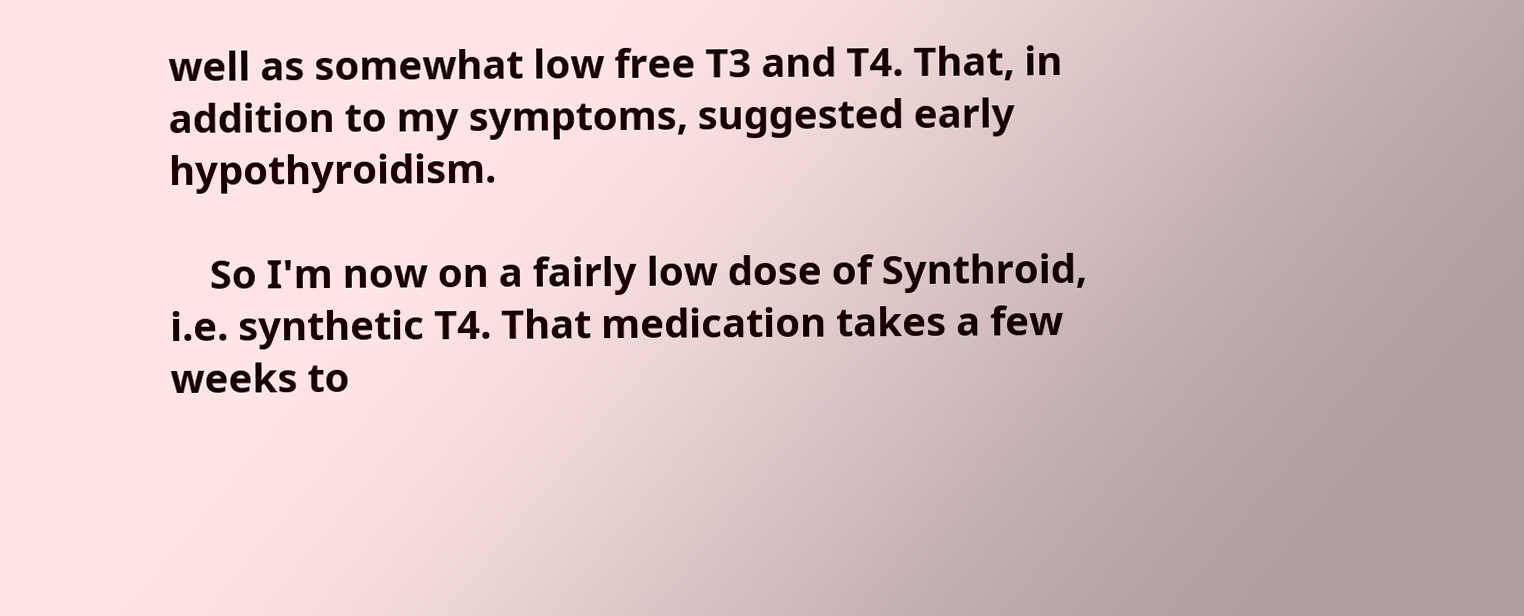well as somewhat low free T3 and T4. That, in addition to my symptoms, suggested early hypothyroidism.

    So I'm now on a fairly low dose of Synthroid, i.e. synthetic T4. That medication takes a few weeks to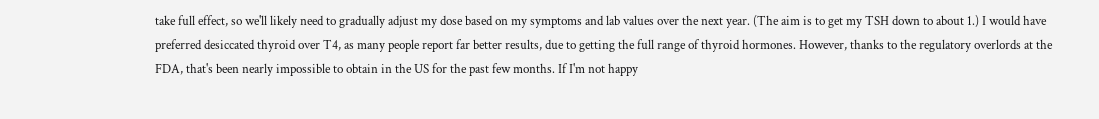take full effect, so we'll likely need to gradually adjust my dose based on my symptoms and lab values over the next year. (The aim is to get my TSH down to about 1.) I would have preferred desiccated thyroid over T4, as many people report far better results, due to getting the full range of thyroid hormones. However, thanks to the regulatory overlords at the FDA, that's been nearly impossible to obtain in the US for the past few months. If I'm not happy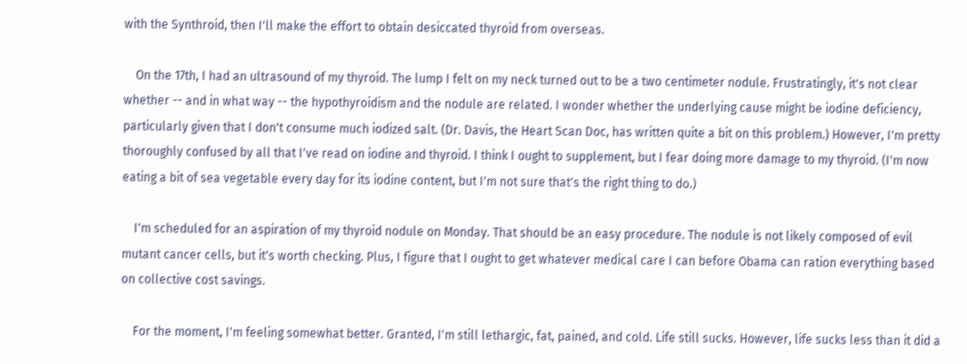with the Synthroid, then I'll make the effort to obtain desiccated thyroid from overseas.

    On the 17th, I had an ultrasound of my thyroid. The lump I felt on my neck turned out to be a two centimeter nodule. Frustratingly, it's not clear whether -- and in what way -- the hypothyroidism and the nodule are related. I wonder whether the underlying cause might be iodine deficiency, particularly given that I don't consume much iodized salt. (Dr. Davis, the Heart Scan Doc, has written quite a bit on this problem.) However, I'm pretty thoroughly confused by all that I've read on iodine and thyroid. I think I ought to supplement, but I fear doing more damage to my thyroid. (I'm now eating a bit of sea vegetable every day for its iodine content, but I'm not sure that's the right thing to do.)

    I'm scheduled for an aspiration of my thyroid nodule on Monday. That should be an easy procedure. The nodule is not likely composed of evil mutant cancer cells, but it's worth checking. Plus, I figure that I ought to get whatever medical care I can before Obama can ration everything based on collective cost savings.

    For the moment, I'm feeling somewhat better. Granted, I'm still lethargic, fat, pained, and cold. Life still sucks. However, life sucks less than it did a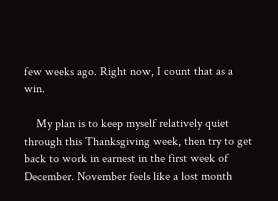few weeks ago. Right now, I count that as a win.

    My plan is to keep myself relatively quiet through this Thanksgiving week, then try to get back to work in earnest in the first week of December. November feels like a lost month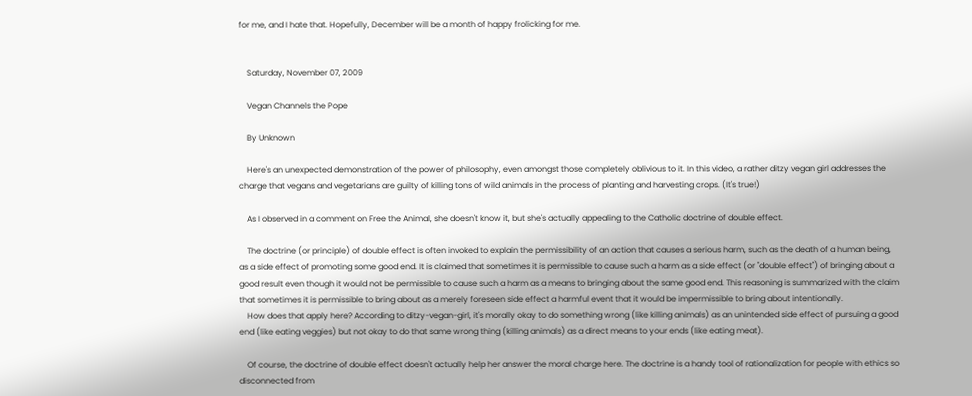for me, and I hate that. Hopefully, December will be a month of happy frolicking for me.


    Saturday, November 07, 2009

    Vegan Channels the Pope

    By Unknown

    Here's an unexpected demonstration of the power of philosophy, even amongst those completely oblivious to it. In this video, a rather ditzy vegan girl addresses the charge that vegans and vegetarians are guilty of killing tons of wild animals in the process of planting and harvesting crops. (It's true!)

    As I observed in a comment on Free the Animal, she doesn't know it, but she's actually appealing to the Catholic doctrine of double effect.

    The doctrine (or principle) of double effect is often invoked to explain the permissibility of an action that causes a serious harm, such as the death of a human being, as a side effect of promoting some good end. It is claimed that sometimes it is permissible to cause such a harm as a side effect (or "double effect") of bringing about a good result even though it would not be permissible to cause such a harm as a means to bringing about the same good end. This reasoning is summarized with the claim that sometimes it is permissible to bring about as a merely foreseen side effect a harmful event that it would be impermissible to bring about intentionally.
    How does that apply here? According to ditzy-vegan-girl, it's morally okay to do something wrong (like killing animals) as an unintended side effect of pursuing a good end (like eating veggies) but not okay to do that same wrong thing (killing animals) as a direct means to your ends (like eating meat).

    Of course, the doctrine of double effect doesn't actually help her answer the moral charge here. The doctrine is a handy tool of rationalization for people with ethics so disconnected from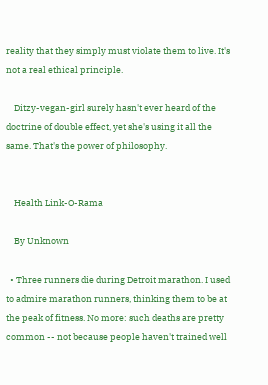reality that they simply must violate them to live. It's not a real ethical principle.

    Ditzy-vegan-girl surely hasn't ever heard of the doctrine of double effect, yet she's using it all the same. That's the power of philosophy.


    Health Link-O-Rama

    By Unknown

  • Three runners die during Detroit marathon. I used to admire marathon runners, thinking them to be at the peak of fitness. No more: such deaths are pretty common -- not because people haven't trained well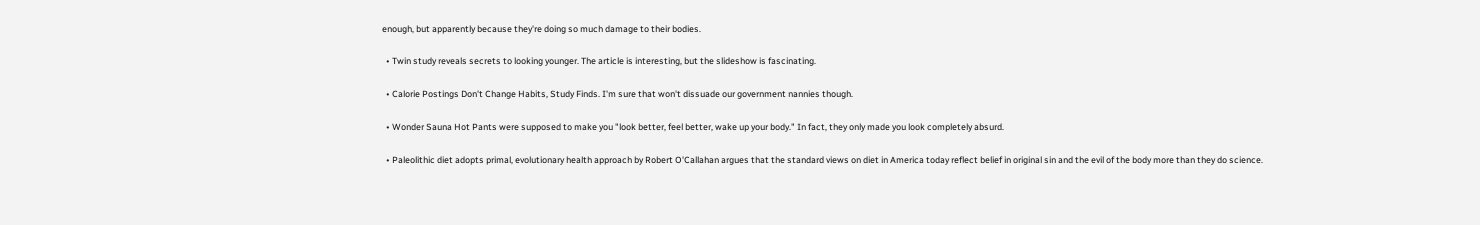enough, but apparently because they're doing so much damage to their bodies.

  • Twin study reveals secrets to looking younger. The article is interesting, but the slideshow is fascinating.

  • Calorie Postings Don't Change Habits, Study Finds. I'm sure that won't dissuade our government nannies though.

  • Wonder Sauna Hot Pants were supposed to make you "look better, feel better, wake up your body." In fact, they only made you look completely absurd.

  • Paleolithic diet adopts primal, evolutionary health approach by Robert O'Callahan argues that the standard views on diet in America today reflect belief in original sin and the evil of the body more than they do science.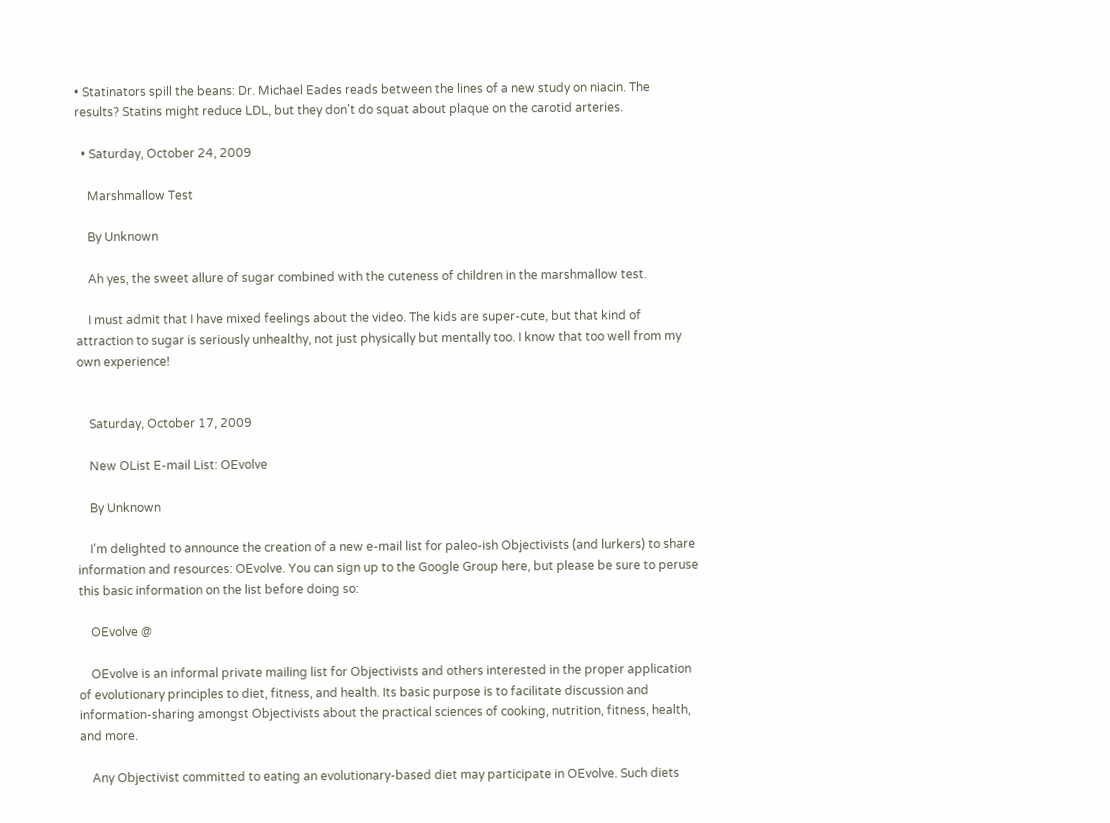• Statinators spill the beans: Dr. Michael Eades reads between the lines of a new study on niacin. The results? Statins might reduce LDL, but they don't do squat about plaque on the carotid arteries.

  • Saturday, October 24, 2009

    Marshmallow Test

    By Unknown

    Ah yes, the sweet allure of sugar combined with the cuteness of children in the marshmallow test.

    I must admit that I have mixed feelings about the video. The kids are super-cute, but that kind of attraction to sugar is seriously unhealthy, not just physically but mentally too. I know that too well from my own experience!


    Saturday, October 17, 2009

    New OList E-mail List: OEvolve

    By Unknown

    I'm delighted to announce the creation of a new e-mail list for paleo-ish Objectivists (and lurkers) to share information and resources: OEvolve. You can sign up to the Google Group here, but please be sure to peruse this basic information on the list before doing so:

    OEvolve @

    OEvolve is an informal private mailing list for Objectivists and others interested in the proper application of evolutionary principles to diet, fitness, and health. Its basic purpose is to facilitate discussion and information-sharing amongst Objectivists about the practical sciences of cooking, nutrition, fitness, health, and more.

    Any Objectivist committed to eating an evolutionary-based diet may participate in OEvolve. Such diets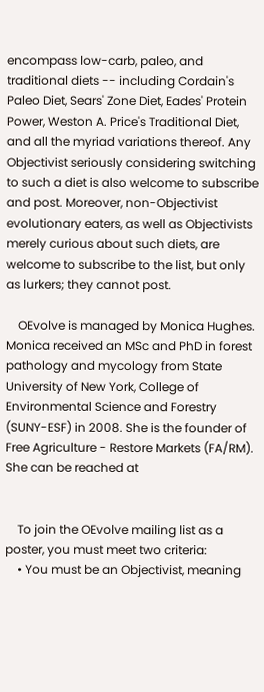encompass low-carb, paleo, and traditional diets -- including Cordain's Paleo Diet, Sears' Zone Diet, Eades' Protein Power, Weston A. Price's Traditional Diet, and all the myriad variations thereof. Any Objectivist seriously considering switching to such a diet is also welcome to subscribe and post. Moreover, non-Objectivist evolutionary eaters, as well as Objectivists merely curious about such diets, are welcome to subscribe to the list, but only as lurkers; they cannot post.

    OEvolve is managed by Monica Hughes. Monica received an MSc and PhD in forest pathology and mycology from State University of New York, College of Environmental Science and Forestry (SUNY-ESF) in 2008. She is the founder of Free Agriculture - Restore Markets (FA/RM). She can be reached at


    To join the OEvolve mailing list as a poster, you must meet two criteria:
    • You must be an Objectivist, meaning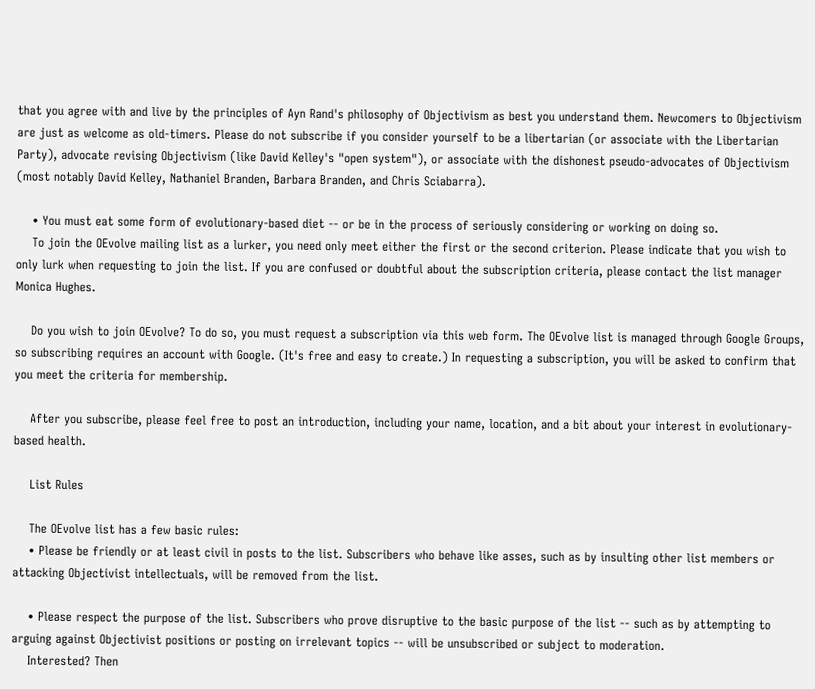that you agree with and live by the principles of Ayn Rand's philosophy of Objectivism as best you understand them. Newcomers to Objectivism are just as welcome as old-timers. Please do not subscribe if you consider yourself to be a libertarian (or associate with the Libertarian Party), advocate revising Objectivism (like David Kelley's "open system"), or associate with the dishonest pseudo-advocates of Objectivism (most notably David Kelley, Nathaniel Branden, Barbara Branden, and Chris Sciabarra).

    • You must eat some form of evolutionary-based diet -- or be in the process of seriously considering or working on doing so.
    To join the OEvolve mailing list as a lurker, you need only meet either the first or the second criterion. Please indicate that you wish to only lurk when requesting to join the list. If you are confused or doubtful about the subscription criteria, please contact the list manager Monica Hughes.

    Do you wish to join OEvolve? To do so, you must request a subscription via this web form. The OEvolve list is managed through Google Groups, so subscribing requires an account with Google. (It's free and easy to create.) In requesting a subscription, you will be asked to confirm that you meet the criteria for membership.

    After you subscribe, please feel free to post an introduction, including your name, location, and a bit about your interest in evolutionary-based health.

    List Rules

    The OEvolve list has a few basic rules:
    • Please be friendly or at least civil in posts to the list. Subscribers who behave like asses, such as by insulting other list members or attacking Objectivist intellectuals, will be removed from the list.

    • Please respect the purpose of the list. Subscribers who prove disruptive to the basic purpose of the list -- such as by attempting to arguing against Objectivist positions or posting on irrelevant topics -- will be unsubscribed or subject to moderation.
    Interested? Then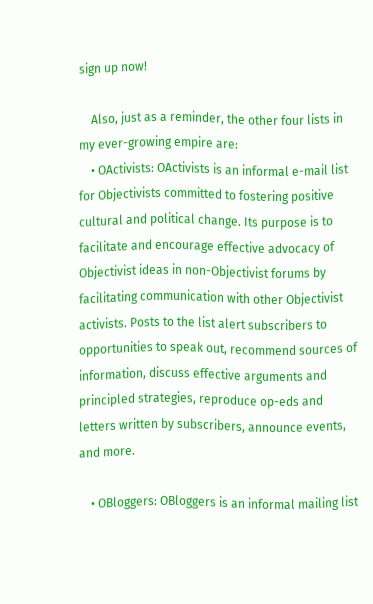sign up now!

    Also, just as a reminder, the other four lists in my ever-growing empire are:
    • OActivists: OActivists is an informal e-mail list for Objectivists committed to fostering positive cultural and political change. Its purpose is to facilitate and encourage effective advocacy of Objectivist ideas in non-Objectivist forums by facilitating communication with other Objectivist activists. Posts to the list alert subscribers to opportunities to speak out, recommend sources of information, discuss effective arguments and principled strategies, reproduce op-eds and letters written by subscribers, announce events, and more.

    • OBloggers: OBloggers is an informal mailing list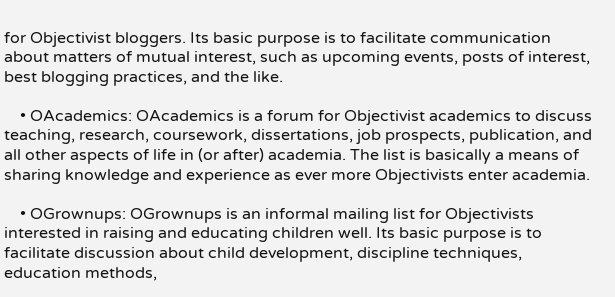for Objectivist bloggers. Its basic purpose is to facilitate communication about matters of mutual interest, such as upcoming events, posts of interest, best blogging practices, and the like.

    • OAcademics: OAcademics is a forum for Objectivist academics to discuss teaching, research, coursework, dissertations, job prospects, publication, and all other aspects of life in (or after) academia. The list is basically a means of sharing knowledge and experience as ever more Objectivists enter academia.

    • OGrownups: OGrownups is an informal mailing list for Objectivists interested in raising and educating children well. Its basic purpose is to facilitate discussion about child development, discipline techniques, education methods,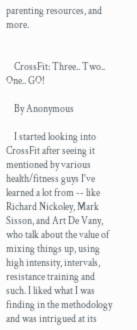parenting resources, and more.


    CrossFit: Three.. Two.. One.. GO!

    By Anonymous

    I started looking into CrossFit after seeing it mentioned by various health/fitness guys I've learned a lot from -- like Richard Nickoley, Mark Sisson, and Art De Vany, who talk about the value of mixing things up, using high intensity, intervals, resistance training and such. I liked what I was finding in the methodology and was intrigued at its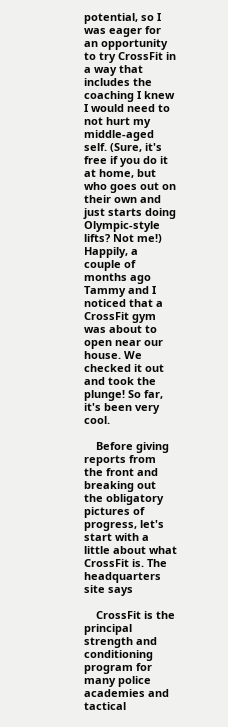potential, so I was eager for an opportunity to try CrossFit in a way that includes the coaching I knew I would need to not hurt my middle-aged self. (Sure, it's free if you do it at home, but who goes out on their own and just starts doing Olympic-style lifts? Not me!) Happily, a couple of months ago Tammy and I noticed that a CrossFit gym was about to open near our house. We checked it out and took the plunge! So far, it's been very cool.

    Before giving reports from the front and breaking out the obligatory pictures of progress, let's start with a little about what CrossFit is. The headquarters site says

    CrossFit is the principal strength and conditioning program for many police academies and tactical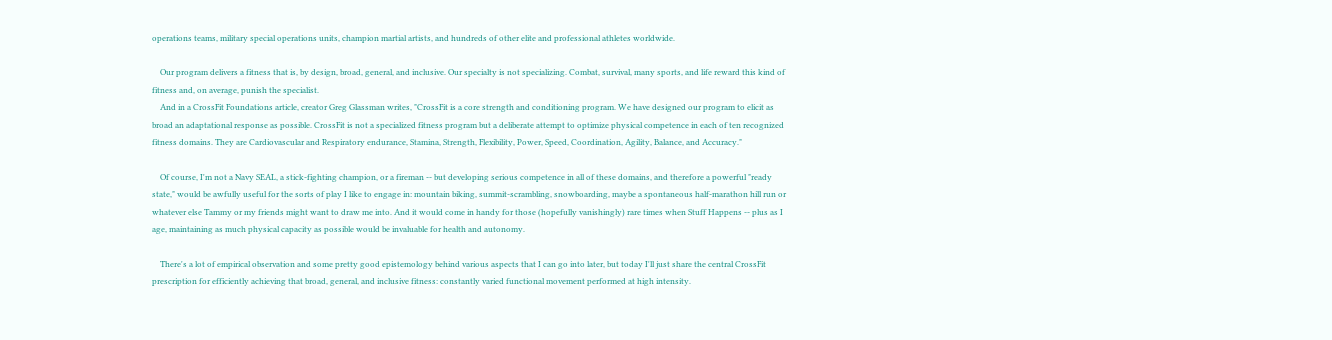operations teams, military special operations units, champion martial artists, and hundreds of other elite and professional athletes worldwide.

    Our program delivers a fitness that is, by design, broad, general, and inclusive. Our specialty is not specializing. Combat, survival, many sports, and life reward this kind of fitness and, on average, punish the specialist.
    And in a CrossFit Foundations article, creator Greg Glassman writes, "CrossFit is a core strength and conditioning program. We have designed our program to elicit as broad an adaptational response as possible. CrossFit is not a specialized fitness program but a deliberate attempt to optimize physical competence in each of ten recognized fitness domains. They are Cardiovascular and Respiratory endurance, Stamina, Strength, Flexibility, Power, Speed, Coordination, Agility, Balance, and Accuracy."

    Of course, I'm not a Navy SEAL, a stick-fighting champion, or a fireman -- but developing serious competence in all of these domains, and therefore a powerful "ready state," would be awfully useful for the sorts of play I like to engage in: mountain biking, summit-scrambling, snowboarding, maybe a spontaneous half-marathon hill run or whatever else Tammy or my friends might want to draw me into. And it would come in handy for those (hopefully vanishingly) rare times when Stuff Happens -- plus as I age, maintaining as much physical capacity as possible would be invaluable for health and autonomy.

    There's a lot of empirical observation and some pretty good epistemology behind various aspects that I can go into later, but today I'll just share the central CrossFit prescription for efficiently achieving that broad, general, and inclusive fitness: constantly varied functional movement performed at high intensity.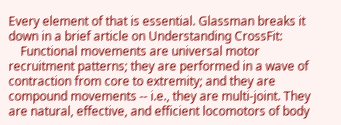Every element of that is essential. Glassman breaks it down in a brief article on Understanding CrossFit:
    Functional movements are universal motor recruitment patterns; they are performed in a wave of contraction from core to extremity; and they are compound movements -- i.e., they are multi-joint. They are natural, effective, and efficient locomotors of body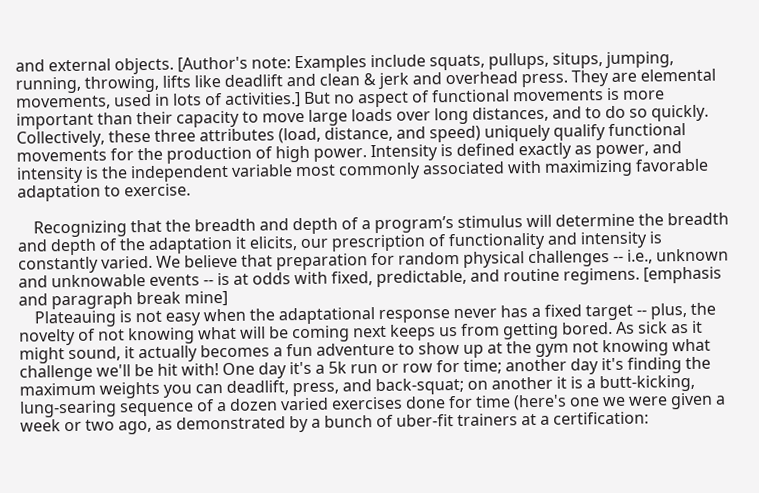and external objects. [Author's note: Examples include squats, pullups, situps, jumping, running, throwing, lifts like deadlift and clean & jerk and overhead press. They are elemental movements, used in lots of activities.] But no aspect of functional movements is more important than their capacity to move large loads over long distances, and to do so quickly. Collectively, these three attributes (load, distance, and speed) uniquely qualify functional movements for the production of high power. Intensity is defined exactly as power, and intensity is the independent variable most commonly associated with maximizing favorable adaptation to exercise.

    Recognizing that the breadth and depth of a program’s stimulus will determine the breadth and depth of the adaptation it elicits, our prescription of functionality and intensity is constantly varied. We believe that preparation for random physical challenges -- i.e., unknown and unknowable events -- is at odds with fixed, predictable, and routine regimens. [emphasis and paragraph break mine]
    Plateauing is not easy when the adaptational response never has a fixed target -- plus, the novelty of not knowing what will be coming next keeps us from getting bored. As sick as it might sound, it actually becomes a fun adventure to show up at the gym not knowing what challenge we'll be hit with! One day it's a 5k run or row for time; another day it's finding the maximum weights you can deadlift, press, and back-squat; on another it is a butt-kicking, lung-searing sequence of a dozen varied exercises done for time (here's one we were given a week or two ago, as demonstrated by a bunch of uber-fit trainers at a certification: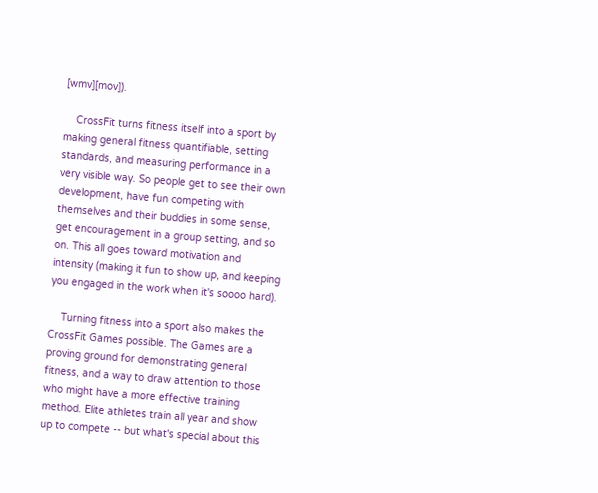[wmv][mov]).

    CrossFit turns fitness itself into a sport by making general fitness quantifiable, setting standards, and measuring performance in a very visible way. So people get to see their own development, have fun competing with themselves and their buddies in some sense, get encouragement in a group setting, and so on. This all goes toward motivation and intensity (making it fun to show up, and keeping you engaged in the work when it's soooo hard).

    Turning fitness into a sport also makes the CrossFit Games possible. The Games are a proving ground for demonstrating general fitness, and a way to draw attention to those who might have a more effective training method. Elite athletes train all year and show up to compete -- but what's special about this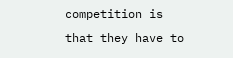competition is that they have to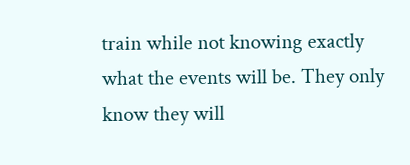train while not knowing exactly what the events will be. They only know they will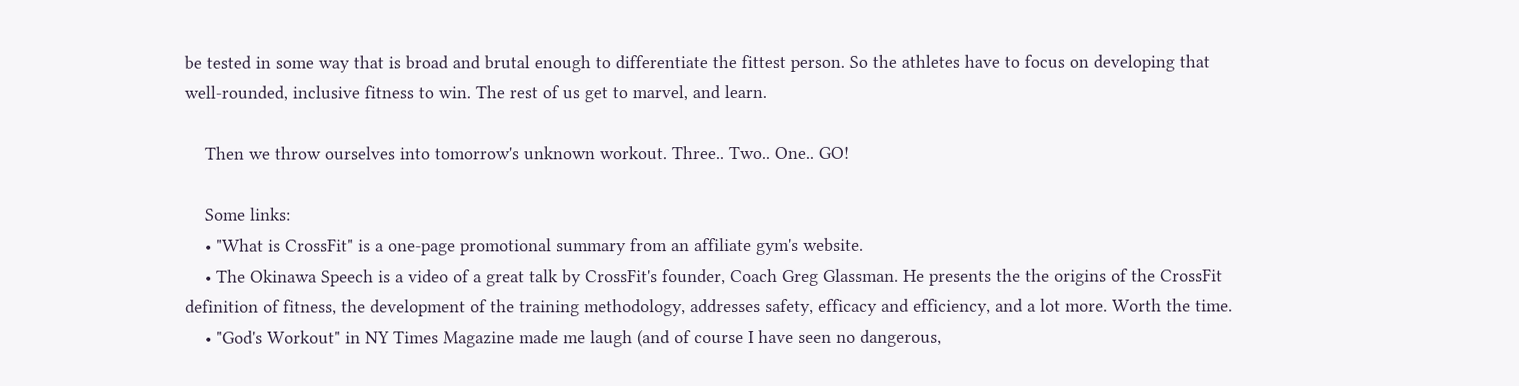be tested in some way that is broad and brutal enough to differentiate the fittest person. So the athletes have to focus on developing that well-rounded, inclusive fitness to win. The rest of us get to marvel, and learn.

    Then we throw ourselves into tomorrow's unknown workout. Three.. Two.. One.. GO!

    Some links:
    • "What is CrossFit" is a one-page promotional summary from an affiliate gym's website.
    • The Okinawa Speech is a video of a great talk by CrossFit's founder, Coach Greg Glassman. He presents the the origins of the CrossFit definition of fitness, the development of the training methodology, addresses safety, efficacy and efficiency, and a lot more. Worth the time.
    • "God's Workout" in NY Times Magazine made me laugh (and of course I have seen no dangerous,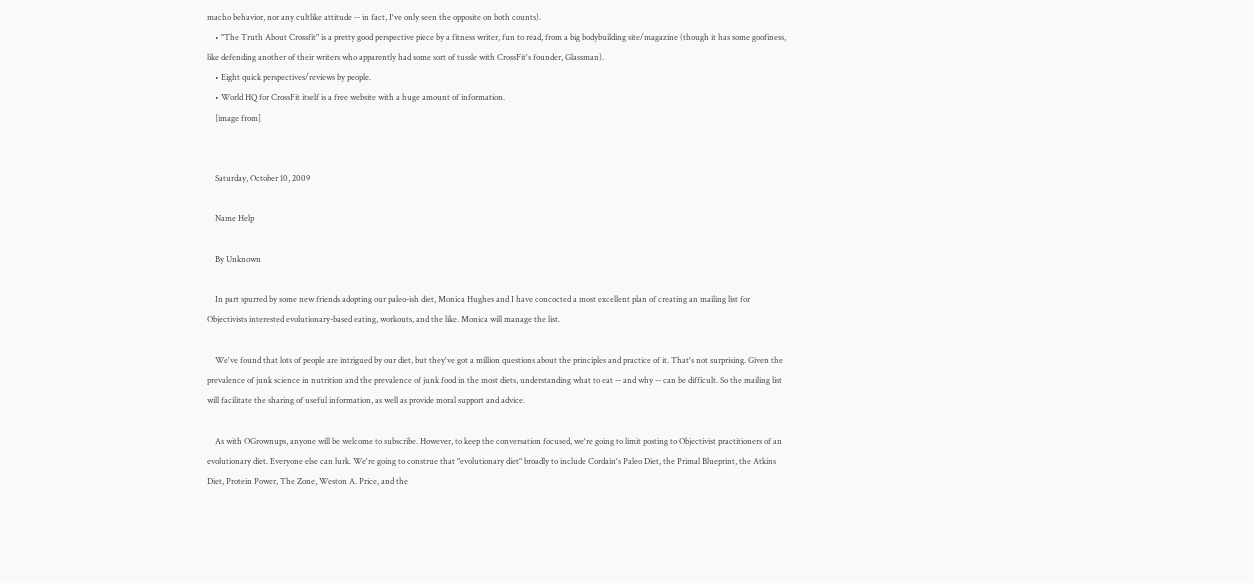macho behavior, nor any cultlike attitude -- in fact, I've only seen the opposite on both counts).
    • "The Truth About Crossfit" is a pretty good perspective piece by a fitness writer, fun to read, from a big bodybuilding site/magazine (though it has some goofiness, like defending another of their writers who apparently had some sort of tussle with CrossFit's founder, Glassman).
    • Eight quick perspectives/reviews by people.
    • World HQ for CrossFit itself is a free website with a huge amount of information.
    [image from]


    Saturday, October 10, 2009

    Name Help

    By Unknown

    In part spurred by some new friends adopting our paleo-ish diet, Monica Hughes and I have concocted a most excellent plan of creating an mailing list for Objectivists interested evolutionary-based eating, workouts, and the like. Monica will manage the list.

    We've found that lots of people are intrigued by our diet, but they've got a million questions about the principles and practice of it. That's not surprising. Given the prevalence of junk science in nutrition and the prevalence of junk food in the most diets, understanding what to eat -- and why -- can be difficult. So the mailing list will facilitate the sharing of useful information, as well as provide moral support and advice.

    As with OGrownups, anyone will be welcome to subscribe. However, to keep the conversation focused, we're going to limit posting to Objectivist practitioners of an evolutionary diet. Everyone else can lurk. We're going to construe that "evolutionary diet" broadly to include Cordain's Paleo Diet, the Primal Blueprint, the Atkins Diet, Protein Power, The Zone, Weston A. Price, and the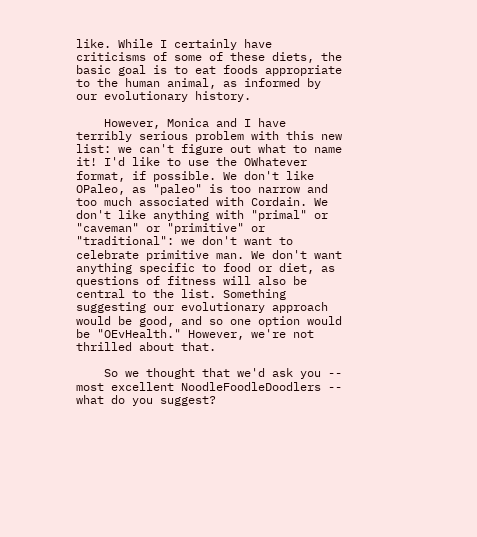like. While I certainly have criticisms of some of these diets, the basic goal is to eat foods appropriate to the human animal, as informed by our evolutionary history.

    However, Monica and I have terribly serious problem with this new list: we can't figure out what to name it! I'd like to use the OWhatever format, if possible. We don't like OPaleo, as "paleo" is too narrow and too much associated with Cordain. We don't like anything with "primal" or "caveman" or "primitive" or "traditional": we don't want to celebrate primitive man. We don't want anything specific to food or diet, as questions of fitness will also be central to the list. Something suggesting our evolutionary approach would be good, and so one option would be "OEvHealth." However, we're not thrilled about that.

    So we thought that we'd ask you -- most excellent NoodleFoodleDoodlers -- what do you suggest?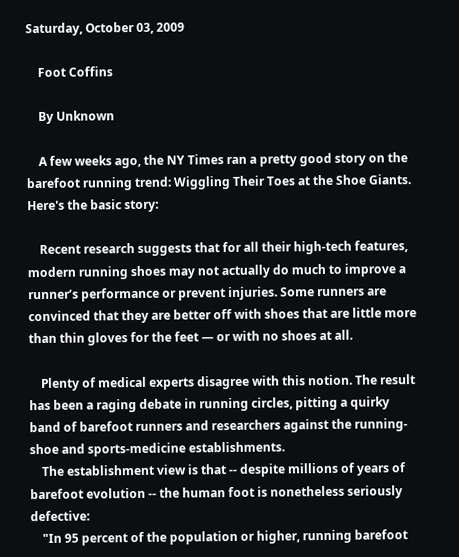Saturday, October 03, 2009

    Foot Coffins

    By Unknown

    A few weeks ago, the NY Times ran a pretty good story on the barefoot running trend: Wiggling Their Toes at the Shoe Giants. Here's the basic story:

    Recent research suggests that for all their high-tech features, modern running shoes may not actually do much to improve a runner’s performance or prevent injuries. Some runners are convinced that they are better off with shoes that are little more than thin gloves for the feet — or with no shoes at all.

    Plenty of medical experts disagree with this notion. The result has been a raging debate in running circles, pitting a quirky band of barefoot runners and researchers against the running-shoe and sports-medicine establishments.
    The establishment view is that -- despite millions of years of barefoot evolution -- the human foot is nonetheless seriously defective:
    "In 95 percent of the population or higher, running barefoot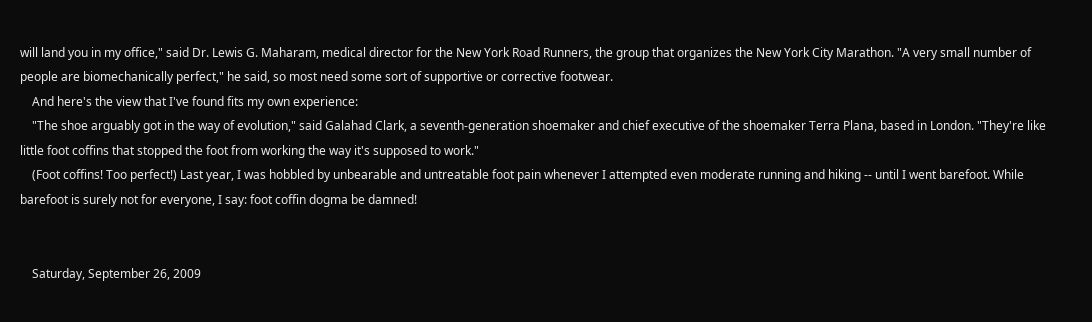will land you in my office," said Dr. Lewis G. Maharam, medical director for the New York Road Runners, the group that organizes the New York City Marathon. "A very small number of people are biomechanically perfect," he said, so most need some sort of supportive or corrective footwear.
    And here's the view that I've found fits my own experience:
    "The shoe arguably got in the way of evolution," said Galahad Clark, a seventh-generation shoemaker and chief executive of the shoemaker Terra Plana, based in London. "They're like little foot coffins that stopped the foot from working the way it's supposed to work."
    (Foot coffins! Too perfect!) Last year, I was hobbled by unbearable and untreatable foot pain whenever I attempted even moderate running and hiking -- until I went barefoot. While barefoot is surely not for everyone, I say: foot coffin dogma be damned!


    Saturday, September 26, 2009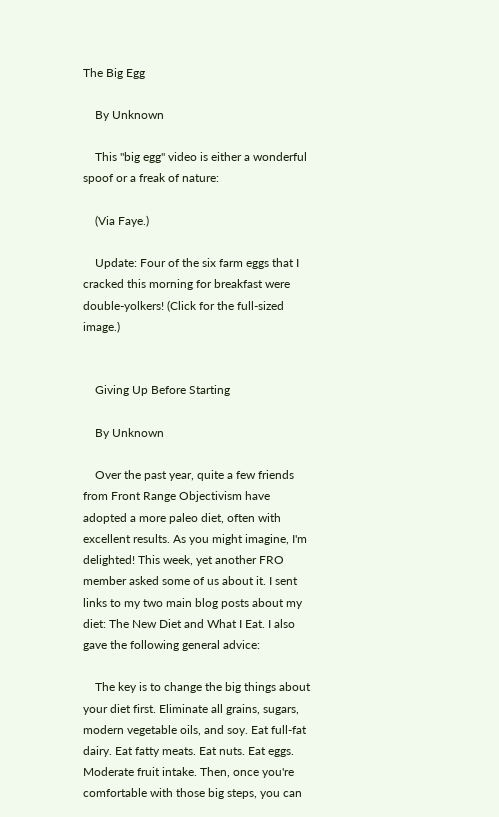The Big Egg

    By Unknown

    This "big egg" video is either a wonderful spoof or a freak of nature:

    (Via Faye.)

    Update: Four of the six farm eggs that I cracked this morning for breakfast were double-yolkers! (Click for the full-sized image.)


    Giving Up Before Starting

    By Unknown

    Over the past year, quite a few friends from Front Range Objectivism have adopted a more paleo diet, often with excellent results. As you might imagine, I'm delighted! This week, yet another FRO member asked some of us about it. I sent links to my two main blog posts about my diet: The New Diet and What I Eat. I also gave the following general advice:

    The key is to change the big things about your diet first. Eliminate all grains, sugars, modern vegetable oils, and soy. Eat full-fat dairy. Eat fatty meats. Eat nuts. Eat eggs. Moderate fruit intake. Then, once you're comfortable with those big steps, you can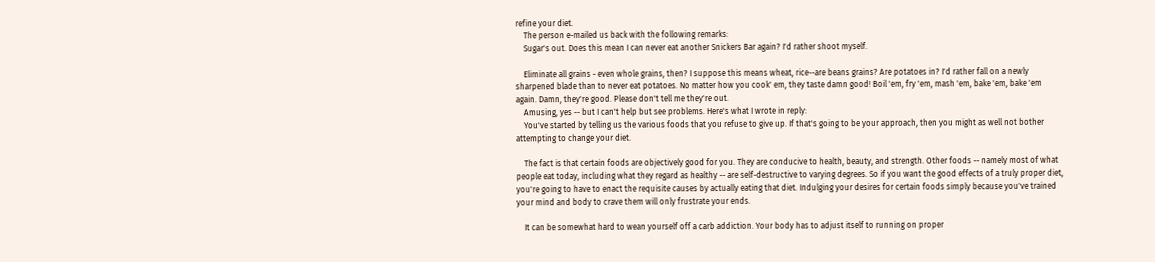refine your diet.
    The person e-mailed us back with the following remarks:
    Sugar's out. Does this mean I can never eat another Snickers Bar again? I'd rather shoot myself.

    Eliminate all grains - even whole grains, then? I suppose this means wheat, rice--are beans grains? Are potatoes in? I'd rather fall on a newly sharpened blade than to never eat potatoes. No matter how you cook' em, they taste damn good! Boil 'em, fry 'em, mash 'em, bake 'em, bake 'em again. Damn, they're good. Please don't tell me they're out.
    Amusing, yes -- but I can't help but see problems. Here's what I wrote in reply:
    You've started by telling us the various foods that you refuse to give up. If that's going to be your approach, then you might as well not bother attempting to change your diet.

    The fact is that certain foods are objectively good for you. They are conducive to health, beauty, and strength. Other foods -- namely most of what people eat today, including what they regard as healthy -- are self-destructive to varying degrees. So if you want the good effects of a truly proper diet, you're going to have to enact the requisite causes by actually eating that diet. Indulging your desires for certain foods simply because you've trained your mind and body to crave them will only frustrate your ends.

    It can be somewhat hard to wean yourself off a carb addiction. Your body has to adjust itself to running on proper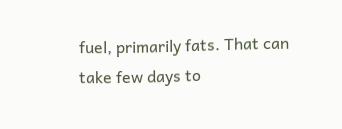fuel, primarily fats. That can take few days to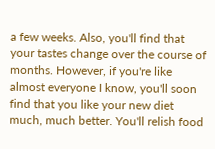a few weeks. Also, you'll find that your tastes change over the course of months. However, if you're like almost everyone I know, you'll soon find that you like your new diet much, much better. You'll relish food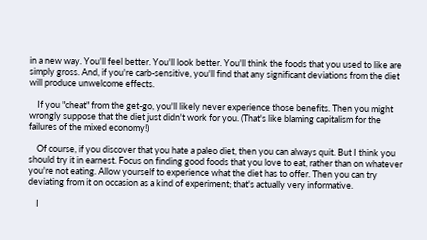in a new way. You'll feel better. You'll look better. You'll think the foods that you used to like are simply gross. And, if you're carb-sensitive, you'll find that any significant deviations from the diet will produce unwelcome effects.

    If you "cheat" from the get-go, you'll likely never experience those benefits. Then you might wrongly suppose that the diet just didn't work for you. (That's like blaming capitalism for the failures of the mixed economy!)

    Of course, if you discover that you hate a paleo diet, then you can always quit. But I think you should try it in earnest. Focus on finding good foods that you love to eat, rather than on whatever you're not eating. Allow yourself to experience what the diet has to offer. Then you can try deviating from it on occasion as a kind of experiment; that's actually very informative.

    I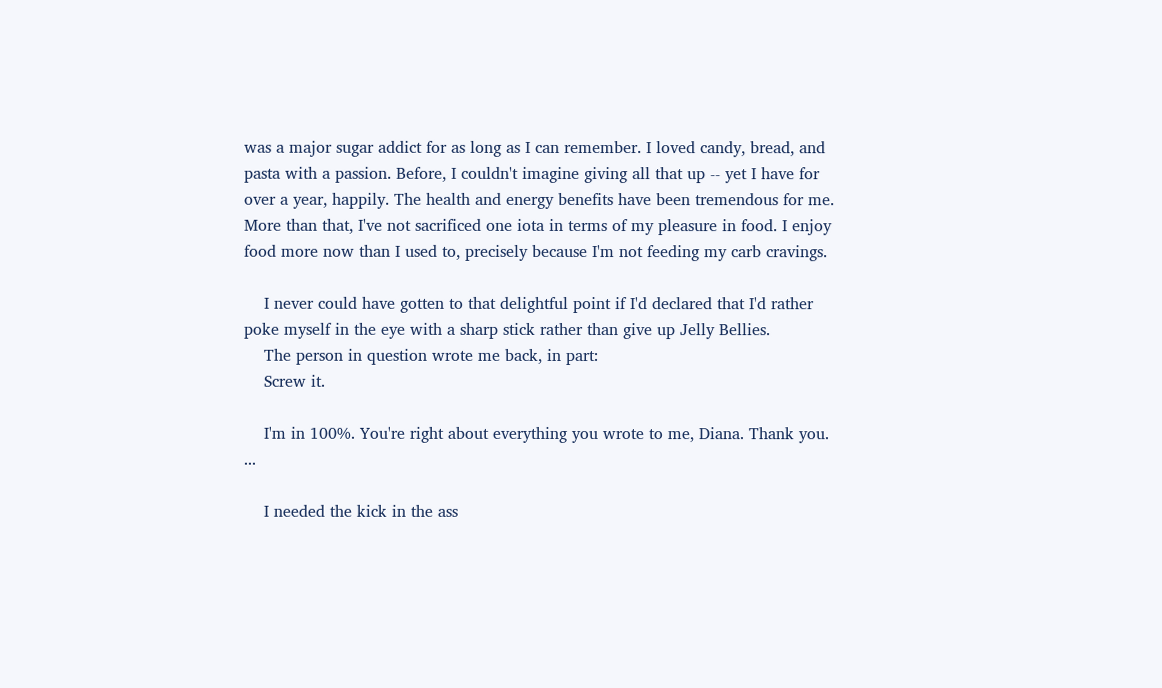was a major sugar addict for as long as I can remember. I loved candy, bread, and pasta with a passion. Before, I couldn't imagine giving all that up -- yet I have for over a year, happily. The health and energy benefits have been tremendous for me. More than that, I've not sacrificed one iota in terms of my pleasure in food. I enjoy food more now than I used to, precisely because I'm not feeding my carb cravings.

    I never could have gotten to that delightful point if I'd declared that I'd rather poke myself in the eye with a sharp stick rather than give up Jelly Bellies.
    The person in question wrote me back, in part:
    Screw it.

    I'm in 100%. You're right about everything you wrote to me, Diana. Thank you. ...

    I needed the kick in the ass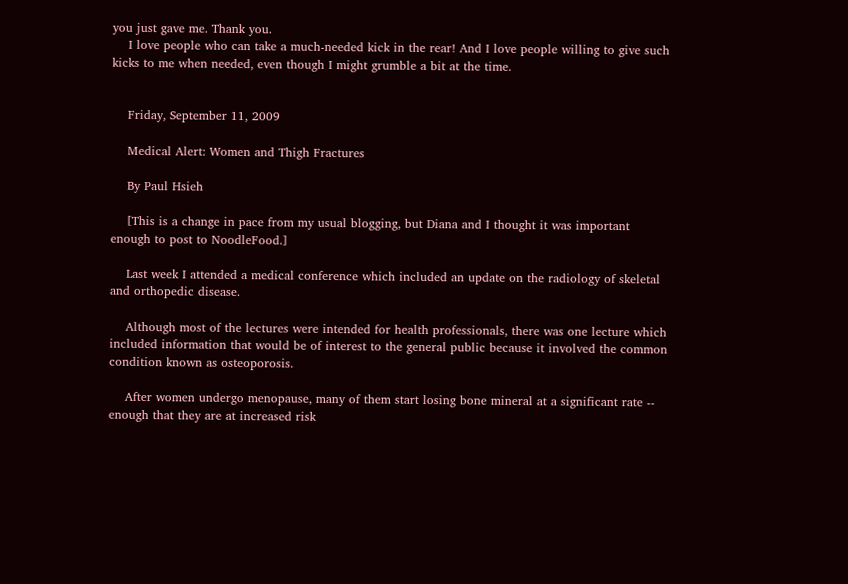you just gave me. Thank you.
    I love people who can take a much-needed kick in the rear! And I love people willing to give such kicks to me when needed, even though I might grumble a bit at the time.


    Friday, September 11, 2009

    Medical Alert: Women and Thigh Fractures

    By Paul Hsieh

    [This is a change in pace from my usual blogging, but Diana and I thought it was important enough to post to NoodleFood.]

    Last week I attended a medical conference which included an update on the radiology of skeletal and orthopedic disease.

    Although most of the lectures were intended for health professionals, there was one lecture which included information that would be of interest to the general public because it involved the common condition known as osteoporosis.

    After women undergo menopause, many of them start losing bone mineral at a significant rate -- enough that they are at increased risk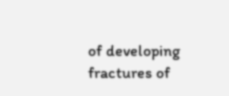of developing fractures of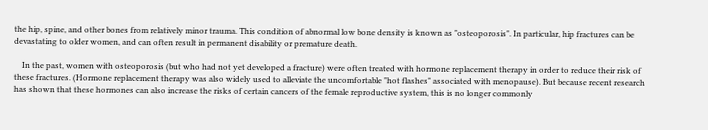the hip, spine, and other bones from relatively minor trauma. This condition of abnormal low bone density is known as "osteoporosis". In particular, hip fractures can be devastating to older women, and can often result in permanent disability or premature death.

    In the past, women with osteoporosis (but who had not yet developed a fracture) were often treated with hormone replacement therapy in order to reduce their risk of these fractures. (Hormone replacement therapy was also widely used to alleviate the uncomfortable "hot flashes" associated with menopause). But because recent research has shown that these hormones can also increase the risks of certain cancers of the female reproductive system, this is no longer commonly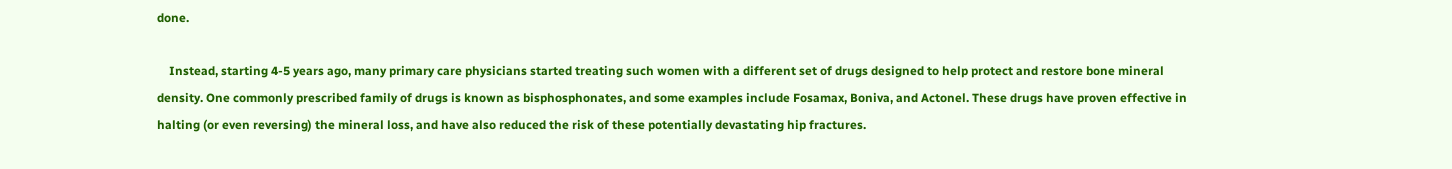done.

    Instead, starting 4-5 years ago, many primary care physicians started treating such women with a different set of drugs designed to help protect and restore bone mineral density. One commonly prescribed family of drugs is known as bisphosphonates, and some examples include Fosamax, Boniva, and Actonel. These drugs have proven effective in halting (or even reversing) the mineral loss, and have also reduced the risk of these potentially devastating hip fractures.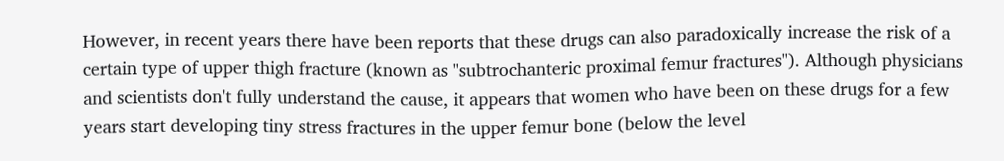However, in recent years there have been reports that these drugs can also paradoxically increase the risk of a certain type of upper thigh fracture (known as "subtrochanteric proximal femur fractures"). Although physicians and scientists don't fully understand the cause, it appears that women who have been on these drugs for a few years start developing tiny stress fractures in the upper femur bone (below the level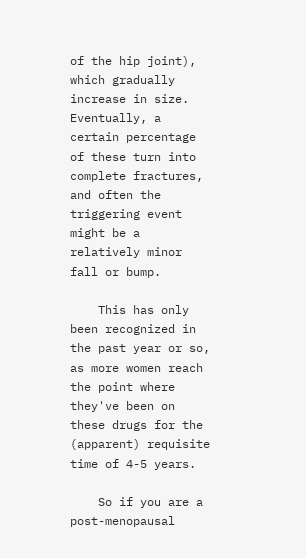of the hip joint), which gradually increase in size. Eventually, a certain percentage of these turn into complete fractures, and often the triggering event might be a relatively minor fall or bump.

    This has only been recognized in the past year or so, as more women reach the point where they've been on these drugs for the (apparent) requisite time of 4-5 years.

    So if you are a post-menopausal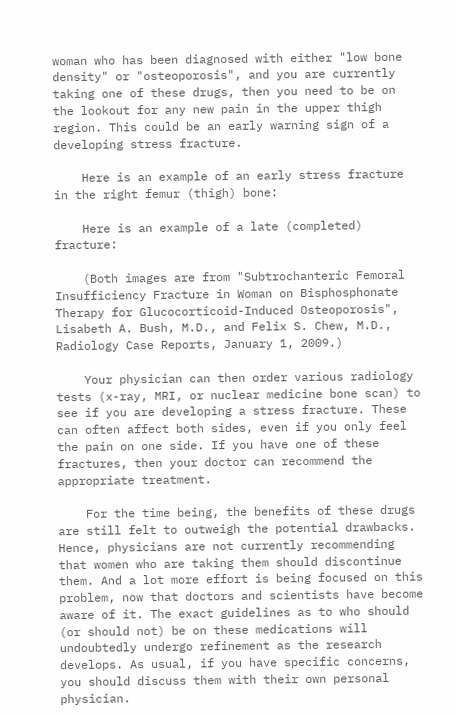woman who has been diagnosed with either "low bone density" or "osteoporosis", and you are currently taking one of these drugs, then you need to be on the lookout for any new pain in the upper thigh region. This could be an early warning sign of a developing stress fracture.

    Here is an example of an early stress fracture in the right femur (thigh) bone:

    Here is an example of a late (completed) fracture:

    (Both images are from "Subtrochanteric Femoral Insufficiency Fracture in Woman on Bisphosphonate Therapy for Glucocorticoid-Induced Osteoporosis", Lisabeth A. Bush, M.D., and Felix S. Chew, M.D., Radiology Case Reports, January 1, 2009.)

    Your physician can then order various radiology tests (x-ray, MRI, or nuclear medicine bone scan) to see if you are developing a stress fracture. These can often affect both sides, even if you only feel the pain on one side. If you have one of these fractures, then your doctor can recommend the appropriate treatment.

    For the time being, the benefits of these drugs are still felt to outweigh the potential drawbacks. Hence, physicians are not currently recommending that women who are taking them should discontinue them. And a lot more effort is being focused on this problem, now that doctors and scientists have become aware of it. The exact guidelines as to who should (or should not) be on these medications will undoubtedly undergo refinement as the research develops. As usual, if you have specific concerns, you should discuss them with their own personal physician.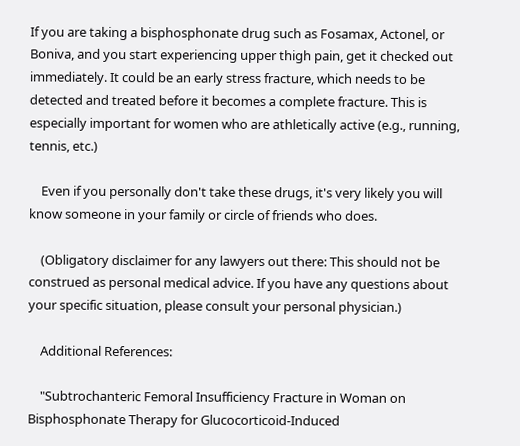If you are taking a bisphosphonate drug such as Fosamax, Actonel, or Boniva, and you start experiencing upper thigh pain, get it checked out immediately. It could be an early stress fracture, which needs to be detected and treated before it becomes a complete fracture. This is especially important for women who are athletically active (e.g., running, tennis, etc.)

    Even if you personally don't take these drugs, it's very likely you will know someone in your family or circle of friends who does.

    (Obligatory disclaimer for any lawyers out there: This should not be construed as personal medical advice. If you have any questions about your specific situation, please consult your personal physician.)

    Additional References:

    "Subtrochanteric Femoral Insufficiency Fracture in Woman on Bisphosphonate Therapy for Glucocorticoid-Induced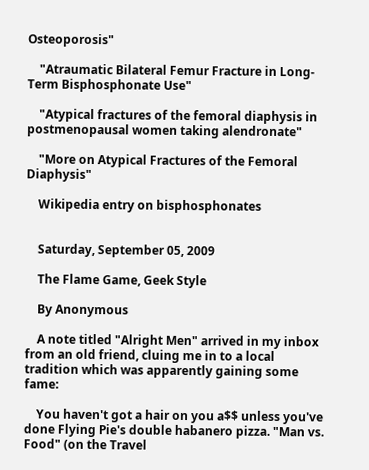Osteoporosis"

    "Atraumatic Bilateral Femur Fracture in Long-Term Bisphosphonate Use"

    "Atypical fractures of the femoral diaphysis in postmenopausal women taking alendronate"

    "More on Atypical Fractures of the Femoral Diaphysis"

    Wikipedia entry on bisphosphonates


    Saturday, September 05, 2009

    The Flame Game, Geek Style

    By Anonymous

    A note titled "Alright Men" arrived in my inbox from an old friend, cluing me in to a local tradition which was apparently gaining some fame:

    You haven't got a hair on you a$$ unless you've done Flying Pie's double habanero pizza. "Man vs. Food" (on the Travel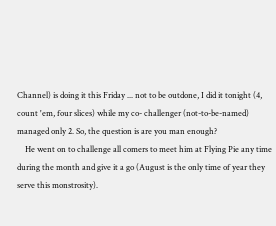Channel) is doing it this Friday ... not to be outdone, I did it tonight (4, count 'em, four slices) while my co- challenger (not-to-be-named) managed only 2. So, the question is are you man enough?
    He went on to challenge all comers to meet him at Flying Pie any time during the month and give it a go (August is the only time of year they serve this monstrosity).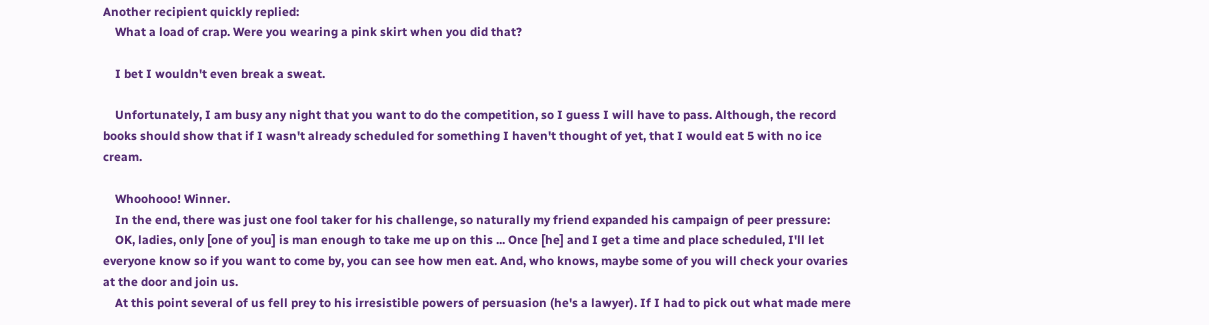Another recipient quickly replied:
    What a load of crap. Were you wearing a pink skirt when you did that?

    I bet I wouldn't even break a sweat.

    Unfortunately, I am busy any night that you want to do the competition, so I guess I will have to pass. Although, the record books should show that if I wasn't already scheduled for something I haven't thought of yet, that I would eat 5 with no ice cream.

    Whoohooo! Winner.
    In the end, there was just one fool taker for his challenge, so naturally my friend expanded his campaign of peer pressure:
    OK, ladies, only [one of you] is man enough to take me up on this ... Once [he] and I get a time and place scheduled, I'll let everyone know so if you want to come by, you can see how men eat. And, who knows, maybe some of you will check your ovaries at the door and join us.
    At this point several of us fell prey to his irresistible powers of persuasion (he's a lawyer). If I had to pick out what made mere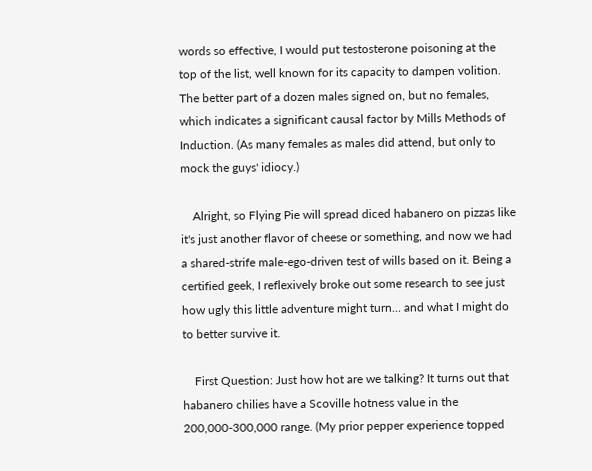words so effective, I would put testosterone poisoning at the top of the list, well known for its capacity to dampen volition. The better part of a dozen males signed on, but no females, which indicates a significant causal factor by Mills Methods of Induction. (As many females as males did attend, but only to mock the guys' idiocy.)

    Alright, so Flying Pie will spread diced habanero on pizzas like it's just another flavor of cheese or something, and now we had a shared-strife male-ego-driven test of wills based on it. Being a certified geek, I reflexively broke out some research to see just how ugly this little adventure might turn... and what I might do to better survive it.

    First Question: Just how hot are we talking? It turns out that habanero chilies have a Scoville hotness value in the 200,000-300,000 range. (My prior pepper experience topped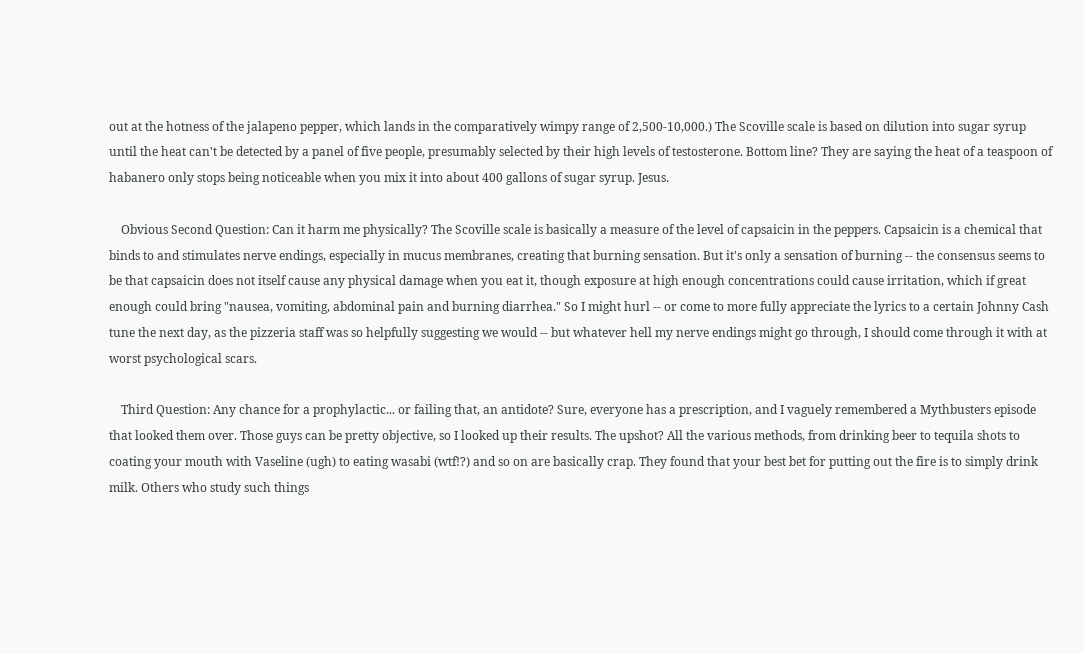out at the hotness of the jalapeno pepper, which lands in the comparatively wimpy range of 2,500-10,000.) The Scoville scale is based on dilution into sugar syrup until the heat can't be detected by a panel of five people, presumably selected by their high levels of testosterone. Bottom line? They are saying the heat of a teaspoon of habanero only stops being noticeable when you mix it into about 400 gallons of sugar syrup. Jesus.

    Obvious Second Question: Can it harm me physically? The Scoville scale is basically a measure of the level of capsaicin in the peppers. Capsaicin is a chemical that binds to and stimulates nerve endings, especially in mucus membranes, creating that burning sensation. But it's only a sensation of burning -- the consensus seems to be that capsaicin does not itself cause any physical damage when you eat it, though exposure at high enough concentrations could cause irritation, which if great enough could bring "nausea, vomiting, abdominal pain and burning diarrhea." So I might hurl -- or come to more fully appreciate the lyrics to a certain Johnny Cash tune the next day, as the pizzeria staff was so helpfully suggesting we would -- but whatever hell my nerve endings might go through, I should come through it with at worst psychological scars.

    Third Question: Any chance for a prophylactic... or failing that, an antidote? Sure, everyone has a prescription, and I vaguely remembered a Mythbusters episode that looked them over. Those guys can be pretty objective, so I looked up their results. The upshot? All the various methods, from drinking beer to tequila shots to coating your mouth with Vaseline (ugh) to eating wasabi (wtf!?) and so on are basically crap. They found that your best bet for putting out the fire is to simply drink milk. Others who study such things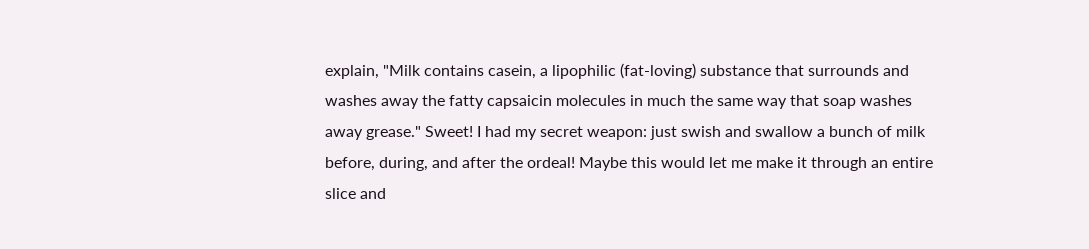explain, "Milk contains casein, a lipophilic (fat-loving) substance that surrounds and washes away the fatty capsaicin molecules in much the same way that soap washes away grease." Sweet! I had my secret weapon: just swish and swallow a bunch of milk before, during, and after the ordeal! Maybe this would let me make it through an entire slice and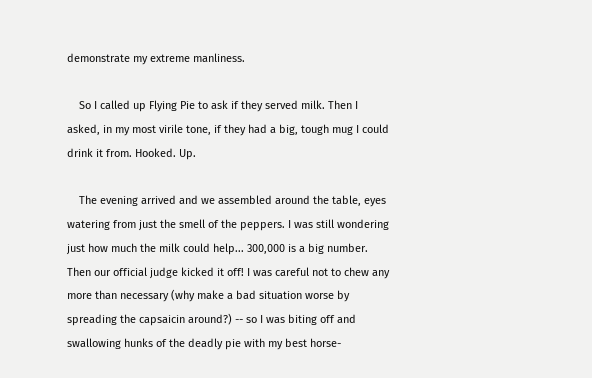demonstrate my extreme manliness.

    So I called up Flying Pie to ask if they served milk. Then I asked, in my most virile tone, if they had a big, tough mug I could drink it from. Hooked. Up.

    The evening arrived and we assembled around the table, eyes watering from just the smell of the peppers. I was still wondering just how much the milk could help... 300,000 is a big number. Then our official judge kicked it off! I was careful not to chew any more than necessary (why make a bad situation worse by spreading the capsaicin around?) -- so I was biting off and swallowing hunks of the deadly pie with my best horse-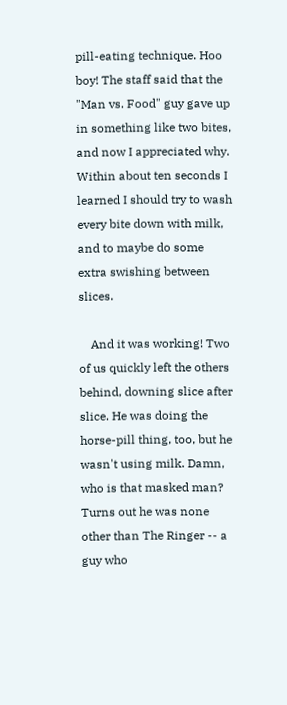pill-eating technique. Hoo boy! The staff said that the "Man vs. Food" guy gave up in something like two bites, and now I appreciated why. Within about ten seconds I learned I should try to wash every bite down with milk, and to maybe do some extra swishing between slices.

    And it was working! Two of us quickly left the others behind, downing slice after slice. He was doing the horse-pill thing, too, but he wasn't using milk. Damn, who is that masked man? Turns out he was none other than The Ringer -- a guy who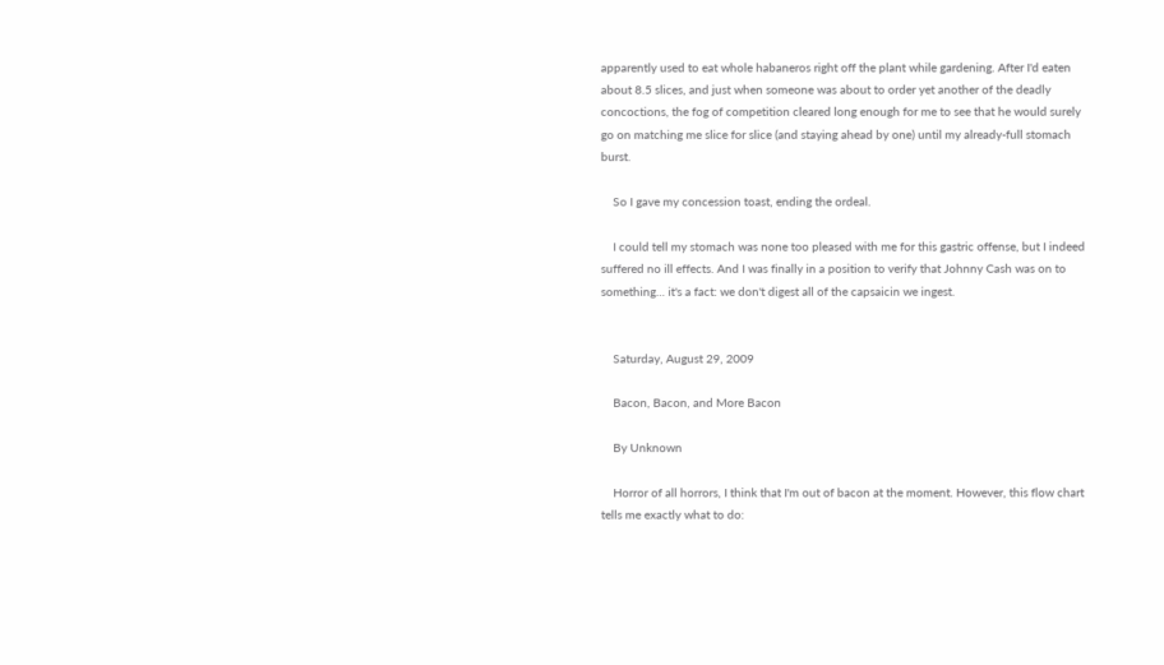apparently used to eat whole habaneros right off the plant while gardening. After I'd eaten about 8.5 slices, and just when someone was about to order yet another of the deadly concoctions, the fog of competition cleared long enough for me to see that he would surely go on matching me slice for slice (and staying ahead by one) until my already-full stomach burst.

    So I gave my concession toast, ending the ordeal.

    I could tell my stomach was none too pleased with me for this gastric offense, but I indeed suffered no ill effects. And I was finally in a position to verify that Johnny Cash was on to something... it's a fact: we don't digest all of the capsaicin we ingest.


    Saturday, August 29, 2009

    Bacon, Bacon, and More Bacon

    By Unknown

    Horror of all horrors, I think that I'm out of bacon at the moment. However, this flow chart tells me exactly what to do: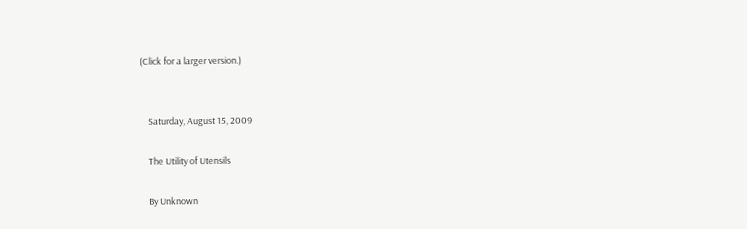(Click for a larger version.)


    Saturday, August 15, 2009

    The Utility of Utensils

    By Unknown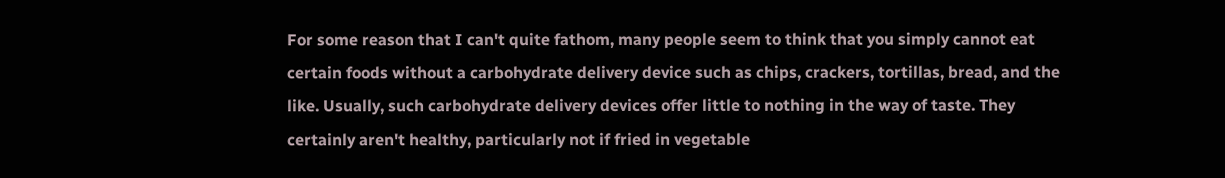For some reason that I can't quite fathom, many people seem to think that you simply cannot eat certain foods without a carbohydrate delivery device such as chips, crackers, tortillas, bread, and the like. Usually, such carbohydrate delivery devices offer little to nothing in the way of taste. They certainly aren't healthy, particularly not if fried in vegetable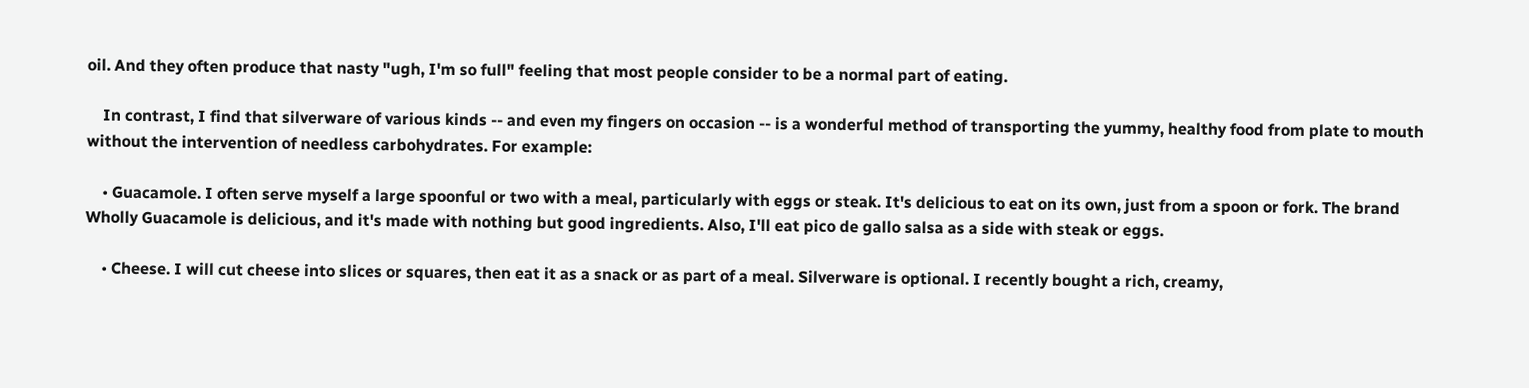oil. And they often produce that nasty "ugh, I'm so full" feeling that most people consider to be a normal part of eating.

    In contrast, I find that silverware of various kinds -- and even my fingers on occasion -- is a wonderful method of transporting the yummy, healthy food from plate to mouth without the intervention of needless carbohydrates. For example:

    • Guacamole. I often serve myself a large spoonful or two with a meal, particularly with eggs or steak. It's delicious to eat on its own, just from a spoon or fork. The brand Wholly Guacamole is delicious, and it's made with nothing but good ingredients. Also, I'll eat pico de gallo salsa as a side with steak or eggs.

    • Cheese. I will cut cheese into slices or squares, then eat it as a snack or as part of a meal. Silverware is optional. I recently bought a rich, creamy,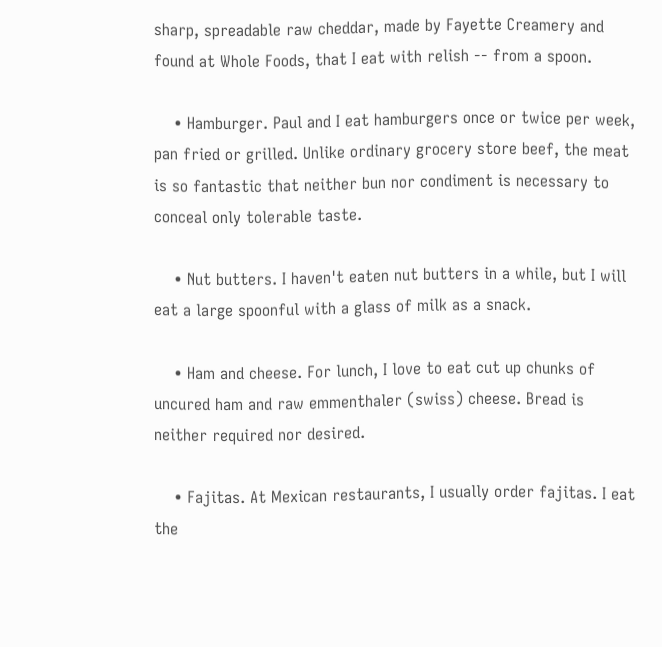sharp, spreadable raw cheddar, made by Fayette Creamery and found at Whole Foods, that I eat with relish -- from a spoon.

    • Hamburger. Paul and I eat hamburgers once or twice per week, pan fried or grilled. Unlike ordinary grocery store beef, the meat is so fantastic that neither bun nor condiment is necessary to conceal only tolerable taste.

    • Nut butters. I haven't eaten nut butters in a while, but I will eat a large spoonful with a glass of milk as a snack.

    • Ham and cheese. For lunch, I love to eat cut up chunks of uncured ham and raw emmenthaler (swiss) cheese. Bread is neither required nor desired.

    • Fajitas. At Mexican restaurants, I usually order fajitas. I eat the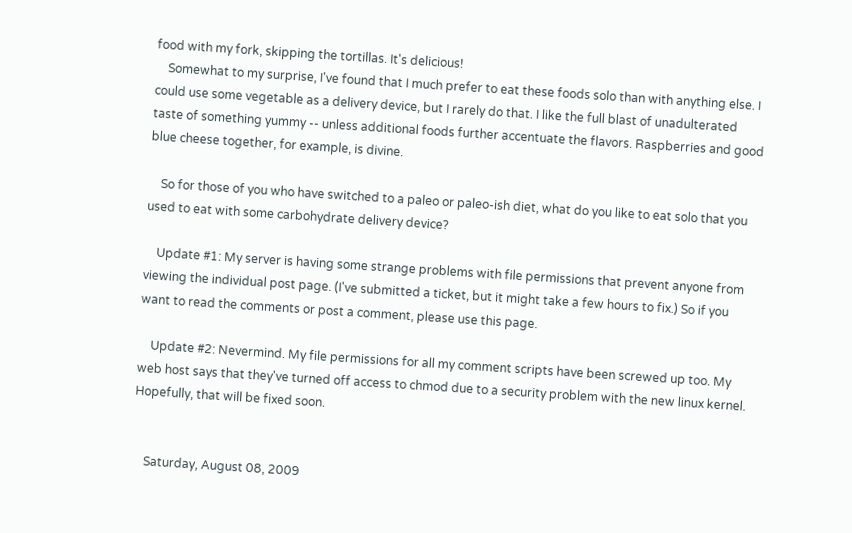food with my fork, skipping the tortillas. It's delicious!
    Somewhat to my surprise, I've found that I much prefer to eat these foods solo than with anything else. I could use some vegetable as a delivery device, but I rarely do that. I like the full blast of unadulterated taste of something yummy -- unless additional foods further accentuate the flavors. Raspberries and good blue cheese together, for example, is divine.

    So for those of you who have switched to a paleo or paleo-ish diet, what do you like to eat solo that you used to eat with some carbohydrate delivery device?

    Update #1: My server is having some strange problems with file permissions that prevent anyone from viewing the individual post page. (I've submitted a ticket, but it might take a few hours to fix.) So if you want to read the comments or post a comment, please use this page.

    Update #2: Nevermind. My file permissions for all my comment scripts have been screwed up too. My web host says that they've turned off access to chmod due to a security problem with the new linux kernel. Hopefully, that will be fixed soon.


    Saturday, August 08, 2009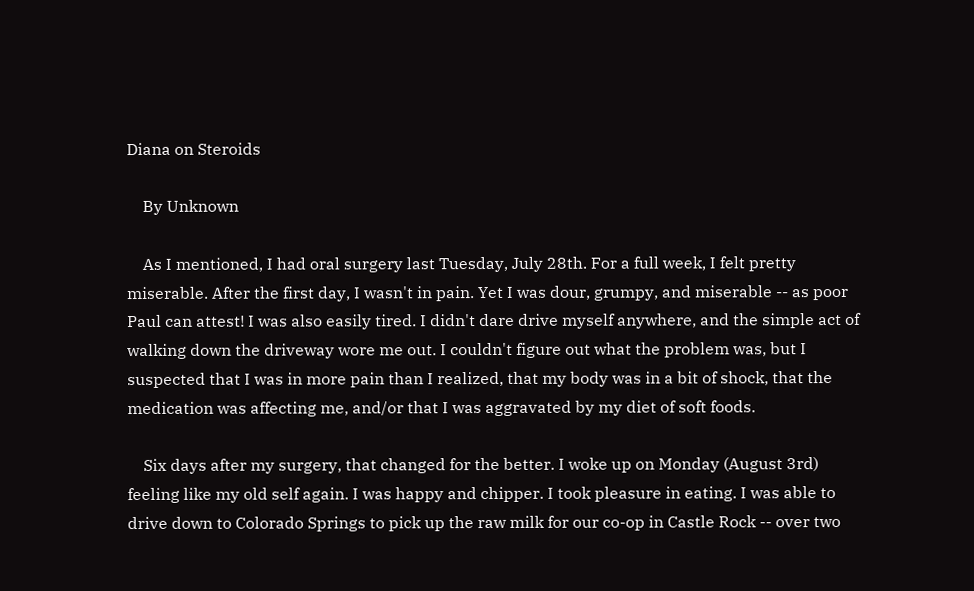Diana on Steroids

    By Unknown

    As I mentioned, I had oral surgery last Tuesday, July 28th. For a full week, I felt pretty miserable. After the first day, I wasn't in pain. Yet I was dour, grumpy, and miserable -- as poor Paul can attest! I was also easily tired. I didn't dare drive myself anywhere, and the simple act of walking down the driveway wore me out. I couldn't figure out what the problem was, but I suspected that I was in more pain than I realized, that my body was in a bit of shock, that the medication was affecting me, and/or that I was aggravated by my diet of soft foods.

    Six days after my surgery, that changed for the better. I woke up on Monday (August 3rd) feeling like my old self again. I was happy and chipper. I took pleasure in eating. I was able to drive down to Colorado Springs to pick up the raw milk for our co-op in Castle Rock -- over two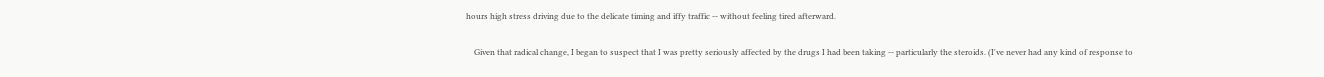hours high stress driving due to the delicate timing and iffy traffic -- without feeling tired afterward.

    Given that radical change, I began to suspect that I was pretty seriously affected by the drugs I had been taking -- particularly the steroids. (I've never had any kind of response to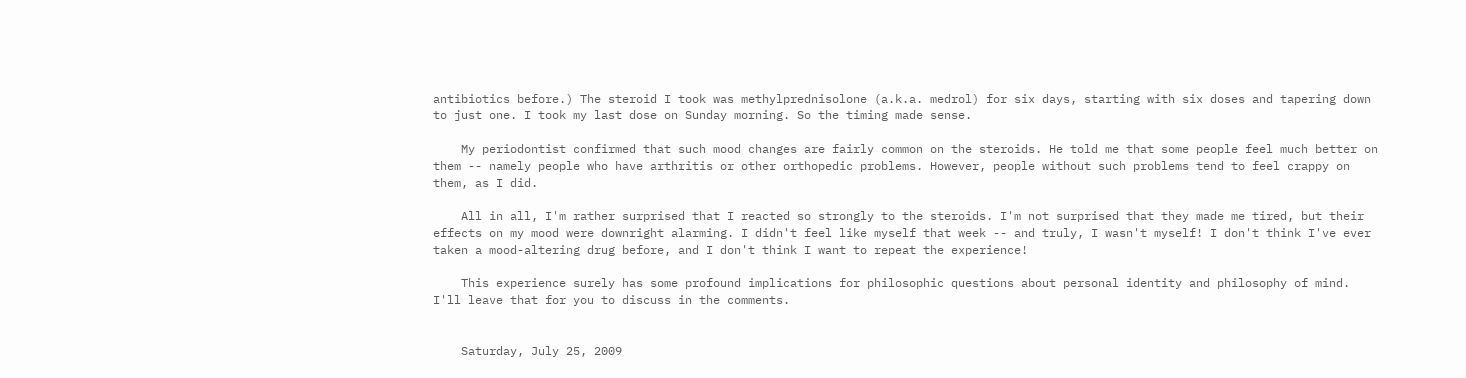antibiotics before.) The steroid I took was methylprednisolone (a.k.a. medrol) for six days, starting with six doses and tapering down to just one. I took my last dose on Sunday morning. So the timing made sense.

    My periodontist confirmed that such mood changes are fairly common on the steroids. He told me that some people feel much better on them -- namely people who have arthritis or other orthopedic problems. However, people without such problems tend to feel crappy on them, as I did.

    All in all, I'm rather surprised that I reacted so strongly to the steroids. I'm not surprised that they made me tired, but their effects on my mood were downright alarming. I didn't feel like myself that week -- and truly, I wasn't myself! I don't think I've ever taken a mood-altering drug before, and I don't think I want to repeat the experience!

    This experience surely has some profound implications for philosophic questions about personal identity and philosophy of mind. I'll leave that for you to discuss in the comments.


    Saturday, July 25, 2009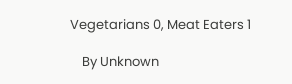Vegetarians 0, Meat Eaters 1

    By Unknown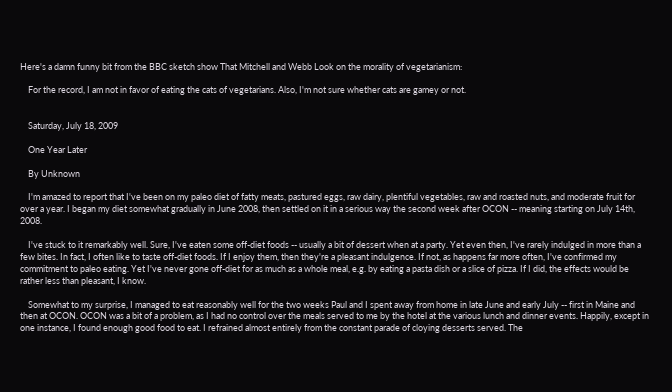Here's a damn funny bit from the BBC sketch show That Mitchell and Webb Look on the morality of vegetarianism:

    For the record, I am not in favor of eating the cats of vegetarians. Also, I'm not sure whether cats are gamey or not.


    Saturday, July 18, 2009

    One Year Later

    By Unknown

    I'm amazed to report that I've been on my paleo diet of fatty meats, pastured eggs, raw dairy, plentiful vegetables, raw and roasted nuts, and moderate fruit for over a year. I began my diet somewhat gradually in June 2008, then settled on it in a serious way the second week after OCON -- meaning starting on July 14th, 2008.

    I've stuck to it remarkably well. Sure, I've eaten some off-diet foods -- usually a bit of dessert when at a party. Yet even then, I've rarely indulged in more than a few bites. In fact, I often like to taste off-diet foods. If I enjoy them, then they're a pleasant indulgence. If not, as happens far more often, I've confirmed my commitment to paleo eating. Yet I've never gone off-diet for as much as a whole meal, e.g. by eating a pasta dish or a slice of pizza. If I did, the effects would be rather less than pleasant, I know.

    Somewhat to my surprise, I managed to eat reasonably well for the two weeks Paul and I spent away from home in late June and early July -- first in Maine and then at OCON. OCON was a bit of a problem, as I had no control over the meals served to me by the hotel at the various lunch and dinner events. Happily, except in one instance, I found enough good food to eat. I refrained almost entirely from the constant parade of cloying desserts served. The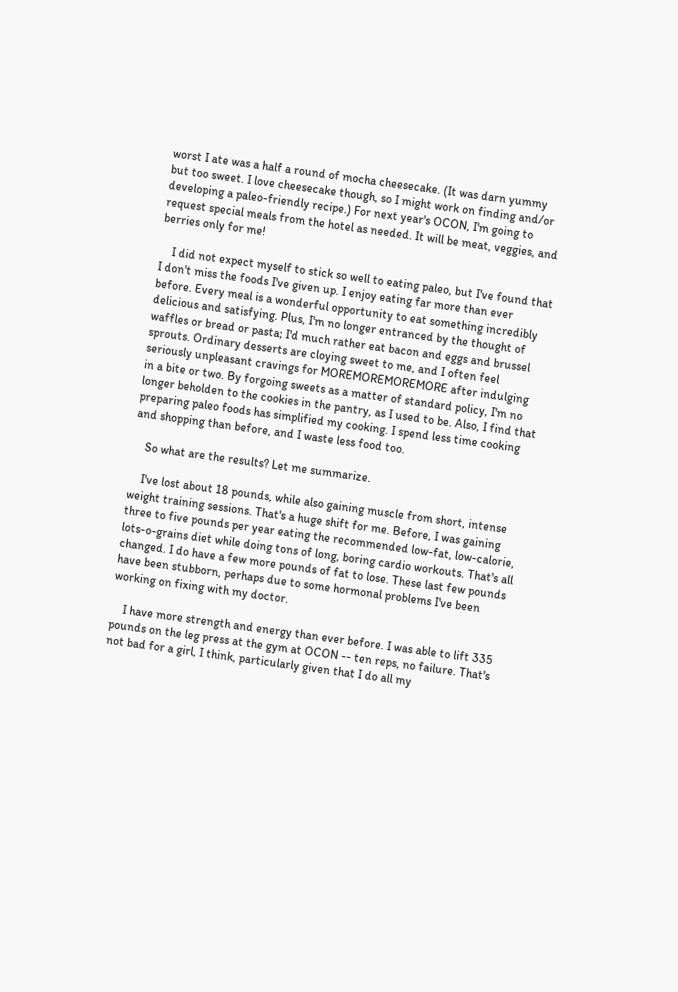worst I ate was a half a round of mocha cheesecake. (It was darn yummy but too sweet. I love cheesecake though, so I might work on finding and/or developing a paleo-friendly recipe.) For next year's OCON, I'm going to request special meals from the hotel as needed. It will be meat, veggies, and berries only for me!

    I did not expect myself to stick so well to eating paleo, but I've found that I don't miss the foods I've given up. I enjoy eating far more than ever before. Every meal is a wonderful opportunity to eat something incredibly delicious and satisfying. Plus, I'm no longer entranced by the thought of waffles or bread or pasta; I'd much rather eat bacon and eggs and brussel sprouts. Ordinary desserts are cloying sweet to me, and I often feel seriously unpleasant cravings for MOREMOREMOREMORE after indulging in a bite or two. By forgoing sweets as a matter of standard policy, I'm no longer beholden to the cookies in the pantry, as I used to be. Also, I find that preparing paleo foods has simplified my cooking. I spend less time cooking and shopping than before, and I waste less food too.

    So what are the results? Let me summarize.

    I've lost about 18 pounds, while also gaining muscle from short, intense weight training sessions. That's a huge shift for me. Before, I was gaining three to five pounds per year eating the recommended low-fat, low-calorie, lots-o-grains diet while doing tons of long, boring cardio workouts. That's all changed. I do have a few more pounds of fat to lose. These last few pounds have been stubborn, perhaps due to some hormonal problems I've been working on fixing with my doctor.

    I have more strength and energy than ever before. I was able to lift 335 pounds on the leg press at the gym at OCON -- ten reps, no failure. That's not bad for a girl, I think, particularly given that I do all my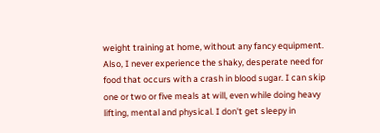weight training at home, without any fancy equipment. Also, I never experience the shaky, desperate need for food that occurs with a crash in blood sugar. I can skip one or two or five meals at will, even while doing heavy lifting, mental and physical. I don't get sleepy in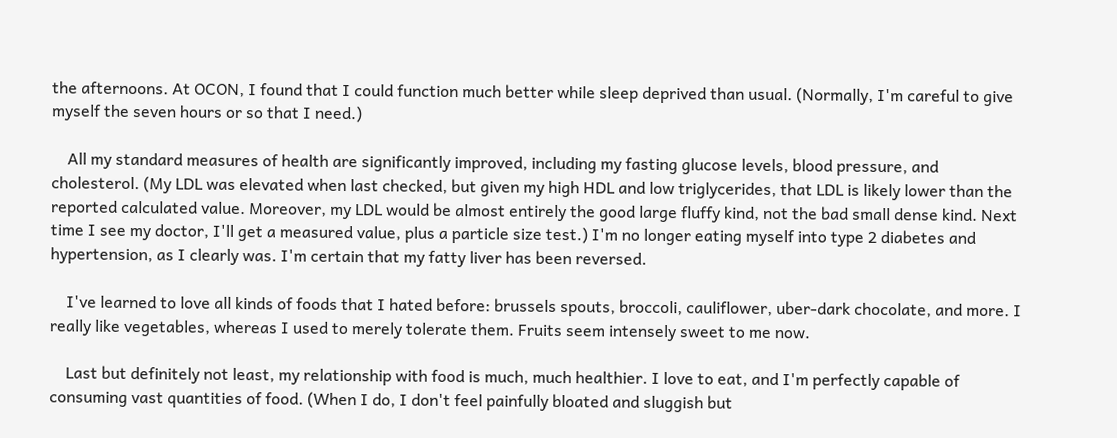the afternoons. At OCON, I found that I could function much better while sleep deprived than usual. (Normally, I'm careful to give myself the seven hours or so that I need.)

    All my standard measures of health are significantly improved, including my fasting glucose levels, blood pressure, and cholesterol. (My LDL was elevated when last checked, but given my high HDL and low triglycerides, that LDL is likely lower than the reported calculated value. Moreover, my LDL would be almost entirely the good large fluffy kind, not the bad small dense kind. Next time I see my doctor, I'll get a measured value, plus a particle size test.) I'm no longer eating myself into type 2 diabetes and hypertension, as I clearly was. I'm certain that my fatty liver has been reversed.

    I've learned to love all kinds of foods that I hated before: brussels spouts, broccoli, cauliflower, uber-dark chocolate, and more. I really like vegetables, whereas I used to merely tolerate them. Fruits seem intensely sweet to me now.

    Last but definitely not least, my relationship with food is much, much healthier. I love to eat, and I'm perfectly capable of consuming vast quantities of food. (When I do, I don't feel painfully bloated and sluggish but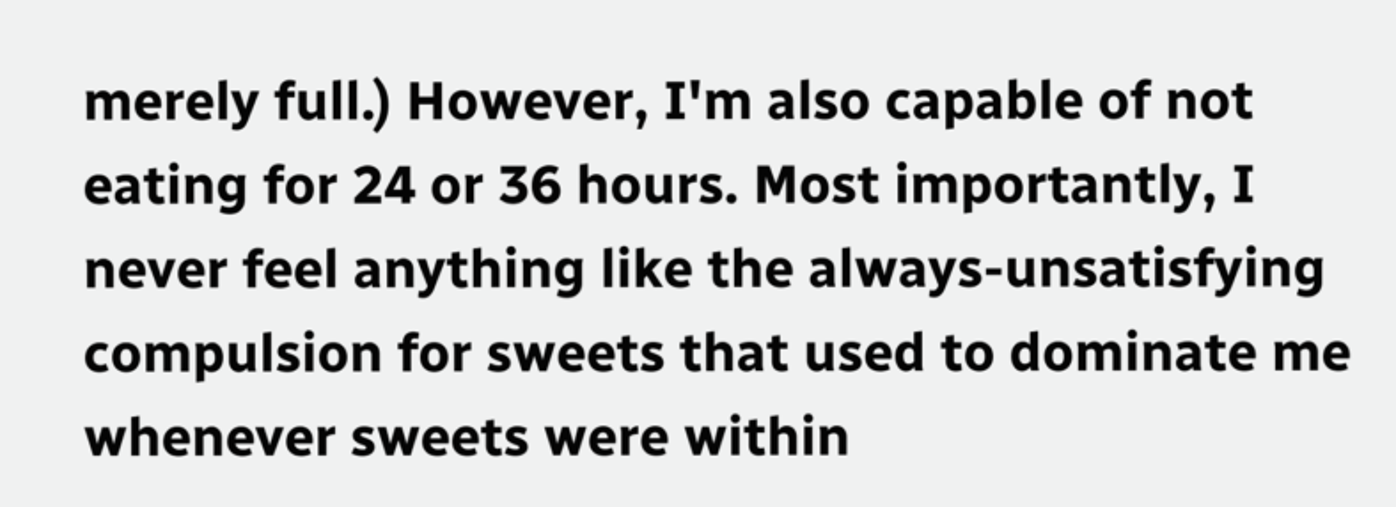merely full.) However, I'm also capable of not eating for 24 or 36 hours. Most importantly, I never feel anything like the always-unsatisfying compulsion for sweets that used to dominate me whenever sweets were within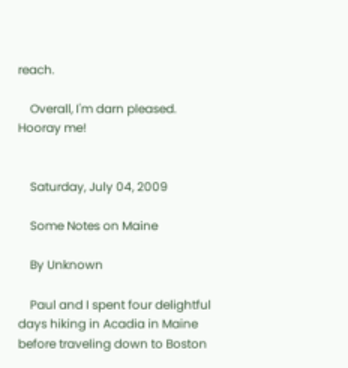reach.

    Overall, I'm darn pleased. Hooray me!


    Saturday, July 04, 2009

    Some Notes on Maine

    By Unknown

    Paul and I spent four delightful days hiking in Acadia in Maine before traveling down to Boston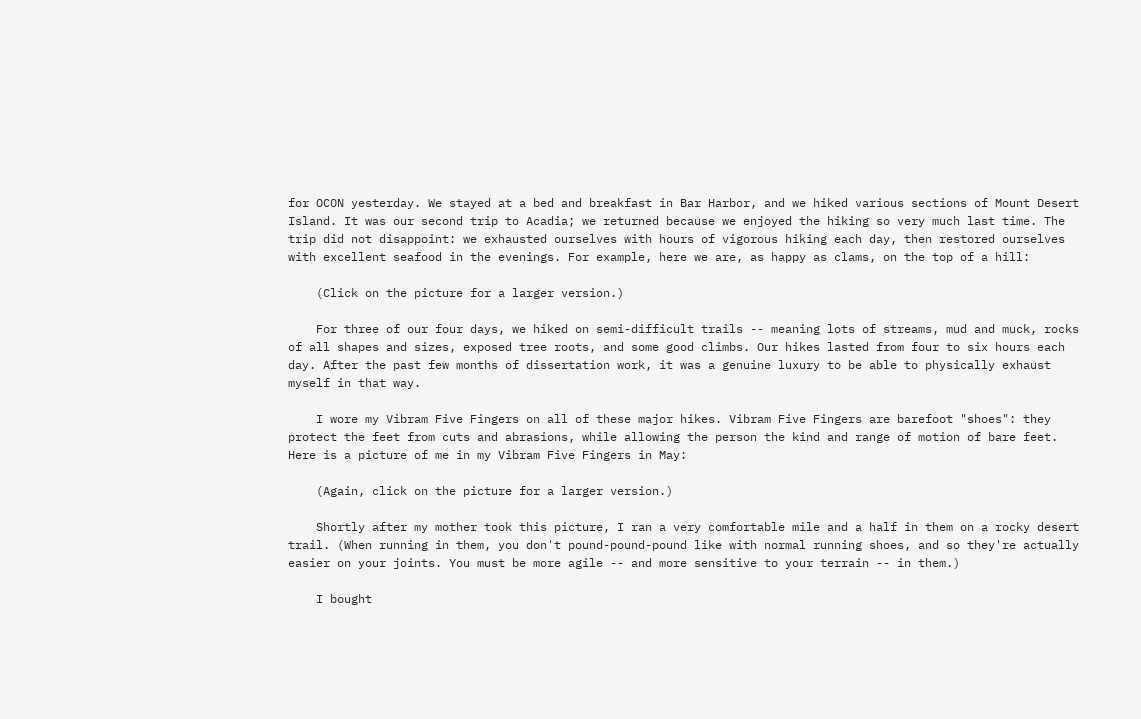for OCON yesterday. We stayed at a bed and breakfast in Bar Harbor, and we hiked various sections of Mount Desert Island. It was our second trip to Acadia; we returned because we enjoyed the hiking so very much last time. The trip did not disappoint: we exhausted ourselves with hours of vigorous hiking each day, then restored ourselves with excellent seafood in the evenings. For example, here we are, as happy as clams, on the top of a hill:

    (Click on the picture for a larger version.)

    For three of our four days, we hiked on semi-difficult trails -- meaning lots of streams, mud and muck, rocks of all shapes and sizes, exposed tree roots, and some good climbs. Our hikes lasted from four to six hours each day. After the past few months of dissertation work, it was a genuine luxury to be able to physically exhaust myself in that way.

    I wore my Vibram Five Fingers on all of these major hikes. Vibram Five Fingers are barefoot "shoes": they protect the feet from cuts and abrasions, while allowing the person the kind and range of motion of bare feet. Here is a picture of me in my Vibram Five Fingers in May:

    (Again, click on the picture for a larger version.)

    Shortly after my mother took this picture, I ran a very comfortable mile and a half in them on a rocky desert trail. (When running in them, you don't pound-pound-pound like with normal running shoes, and so they're actually easier on your joints. You must be more agile -- and more sensitive to your terrain -- in them.)

    I bought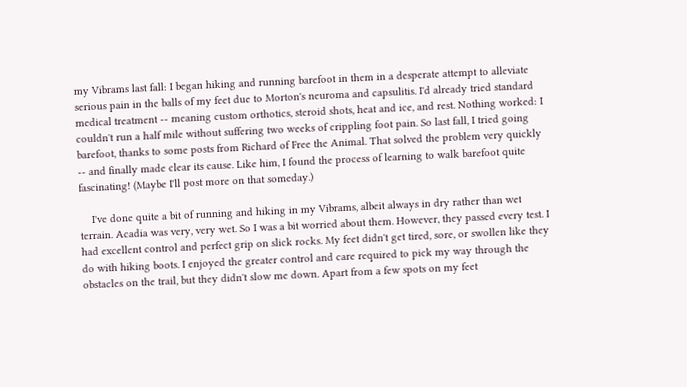my Vibrams last fall: I began hiking and running barefoot in them in a desperate attempt to alleviate serious pain in the balls of my feet due to Morton's neuroma and capsulitis. I'd already tried standard medical treatment -- meaning custom orthotics, steroid shots, heat and ice, and rest. Nothing worked: I couldn't run a half mile without suffering two weeks of crippling foot pain. So last fall, I tried going barefoot, thanks to some posts from Richard of Free the Animal. That solved the problem very quickly -- and finally made clear its cause. Like him, I found the process of learning to walk barefoot quite fascinating! (Maybe I'll post more on that someday.)

    I've done quite a bit of running and hiking in my Vibrams, albeit always in dry rather than wet terrain. Acadia was very, very wet. So I was a bit worried about them. However, they passed every test. I had excellent control and perfect grip on slick rocks. My feet didn't get tired, sore, or swollen like they do with hiking boots. I enjoyed the greater control and care required to pick my way through the obstacles on the trail, but they didn't slow me down. Apart from a few spots on my feet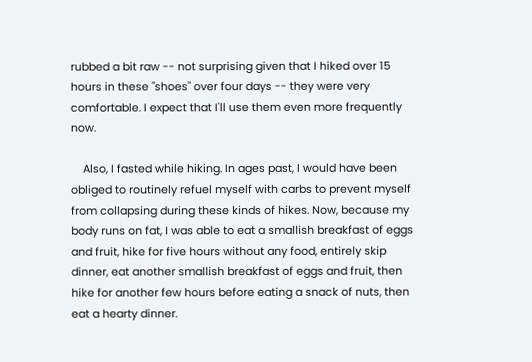rubbed a bit raw -- not surprising given that I hiked over 15 hours in these "shoes" over four days -- they were very comfortable. I expect that I'll use them even more frequently now.

    Also, I fasted while hiking. In ages past, I would have been obliged to routinely refuel myself with carbs to prevent myself from collapsing during these kinds of hikes. Now, because my body runs on fat, I was able to eat a smallish breakfast of eggs and fruit, hike for five hours without any food, entirely skip dinner, eat another smallish breakfast of eggs and fruit, then hike for another few hours before eating a snack of nuts, then eat a hearty dinner.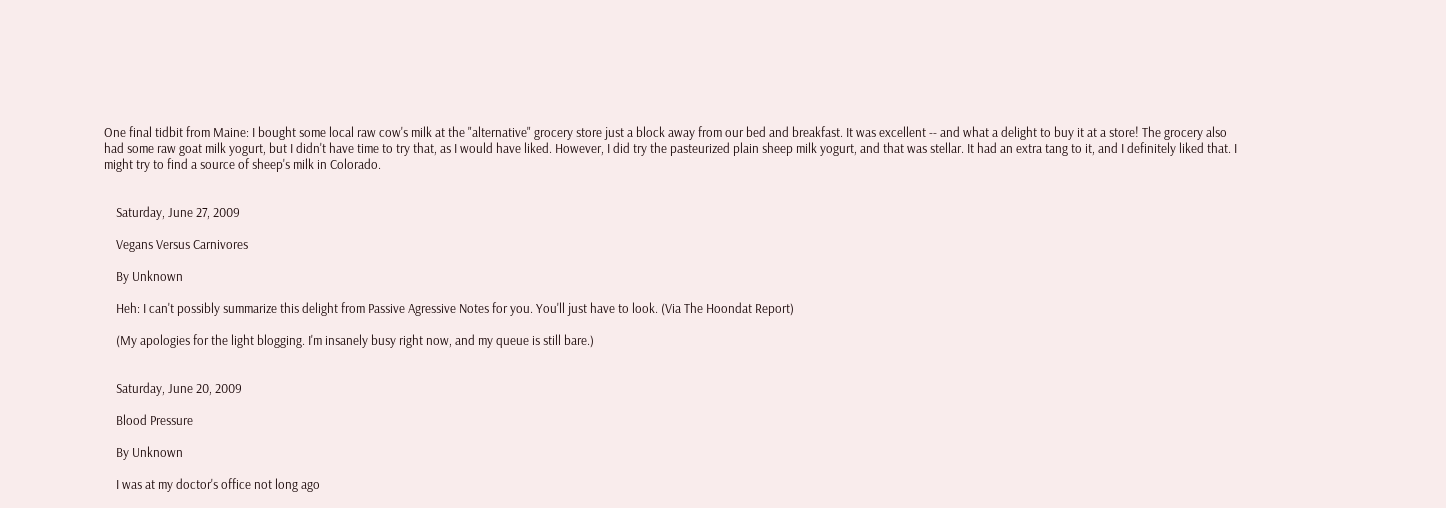One final tidbit from Maine: I bought some local raw cow's milk at the "alternative" grocery store just a block away from our bed and breakfast. It was excellent -- and what a delight to buy it at a store! The grocery also had some raw goat milk yogurt, but I didn't have time to try that, as I would have liked. However, I did try the pasteurized plain sheep milk yogurt, and that was stellar. It had an extra tang to it, and I definitely liked that. I might try to find a source of sheep's milk in Colorado.


    Saturday, June 27, 2009

    Vegans Versus Carnivores

    By Unknown

    Heh: I can't possibly summarize this delight from Passive Agressive Notes for you. You'll just have to look. (Via The Hoondat Report)

    (My apologies for the light blogging. I'm insanely busy right now, and my queue is still bare.)


    Saturday, June 20, 2009

    Blood Pressure

    By Unknown

    I was at my doctor's office not long ago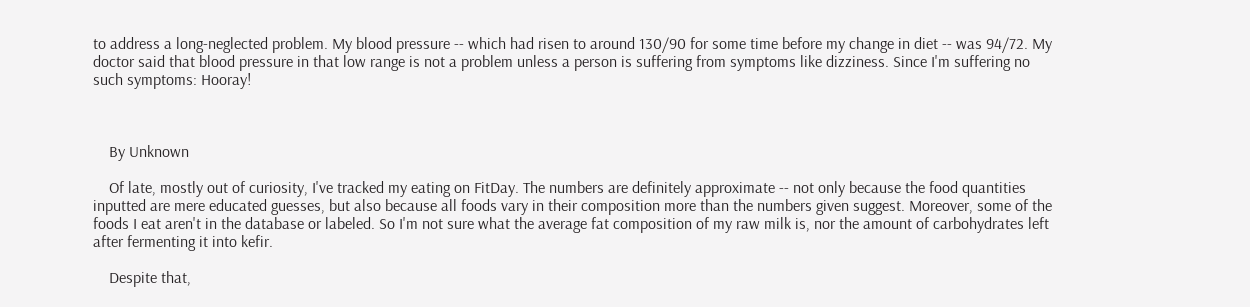to address a long-neglected problem. My blood pressure -- which had risen to around 130/90 for some time before my change in diet -- was 94/72. My doctor said that blood pressure in that low range is not a problem unless a person is suffering from symptoms like dizziness. Since I'm suffering no such symptoms: Hooray!



    By Unknown

    Of late, mostly out of curiosity, I've tracked my eating on FitDay. The numbers are definitely approximate -- not only because the food quantities inputted are mere educated guesses, but also because all foods vary in their composition more than the numbers given suggest. Moreover, some of the foods I eat aren't in the database or labeled. So I'm not sure what the average fat composition of my raw milk is, nor the amount of carbohydrates left after fermenting it into kefir.

    Despite that,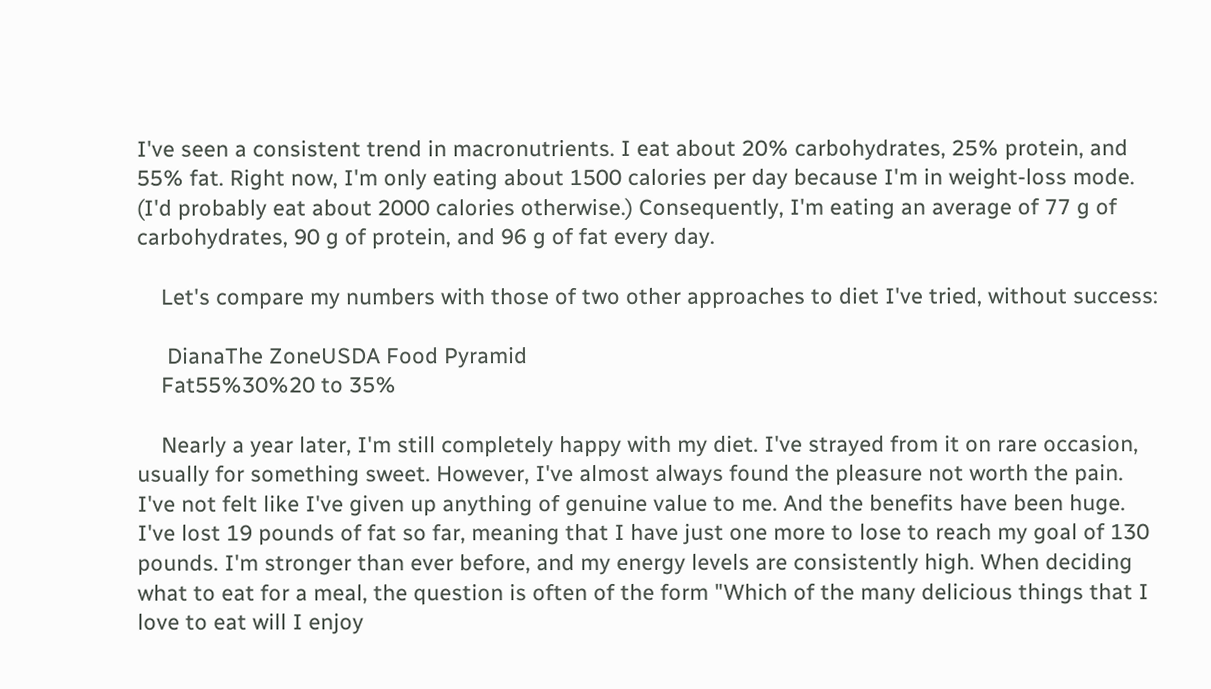I've seen a consistent trend in macronutrients. I eat about 20% carbohydrates, 25% protein, and 55% fat. Right now, I'm only eating about 1500 calories per day because I'm in weight-loss mode. (I'd probably eat about 2000 calories otherwise.) Consequently, I'm eating an average of 77 g of carbohydrates, 90 g of protein, and 96 g of fat every day.

    Let's compare my numbers with those of two other approaches to diet I've tried, without success:

     DianaThe ZoneUSDA Food Pyramid
    Fat55%30%20 to 35%

    Nearly a year later, I'm still completely happy with my diet. I've strayed from it on rare occasion, usually for something sweet. However, I've almost always found the pleasure not worth the pain. I've not felt like I've given up anything of genuine value to me. And the benefits have been huge. I've lost 19 pounds of fat so far, meaning that I have just one more to lose to reach my goal of 130 pounds. I'm stronger than ever before, and my energy levels are consistently high. When deciding what to eat for a meal, the question is often of the form "Which of the many delicious things that I love to eat will I enjoy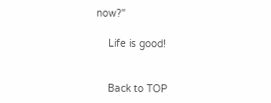now?"

    Life is good!


    Back to TOP